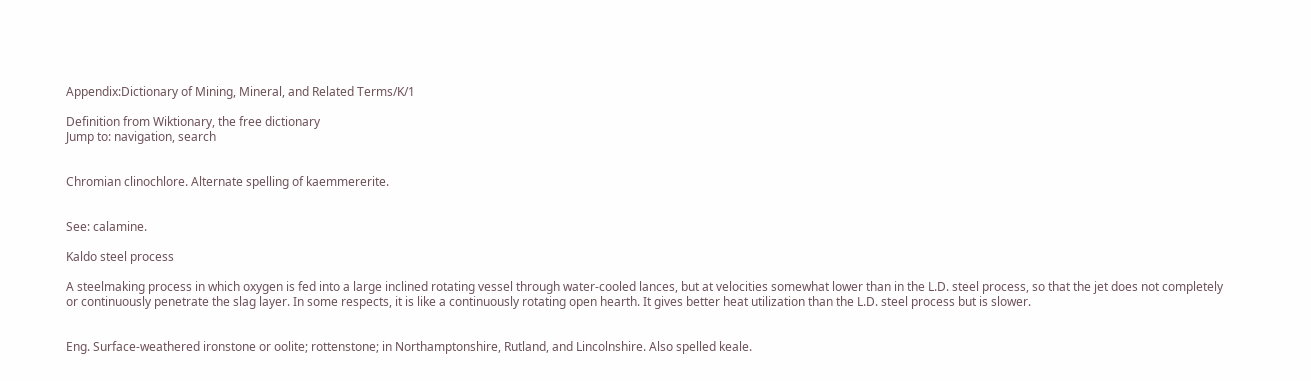Appendix:Dictionary of Mining, Mineral, and Related Terms/K/1

Definition from Wiktionary, the free dictionary
Jump to: navigation, search


Chromian clinochlore. Alternate spelling of kaemmererite.


See: calamine.

Kaldo steel process

A steelmaking process in which oxygen is fed into a large inclined rotating vessel through water-cooled lances, but at velocities somewhat lower than in the L.D. steel process, so that the jet does not completely or continuously penetrate the slag layer. In some respects, it is like a continuously rotating open hearth. It gives better heat utilization than the L.D. steel process but is slower.


Eng. Surface-weathered ironstone or oolite; rottenstone; in Northamptonshire, Rutland, and Lincolnshire. Also spelled keale.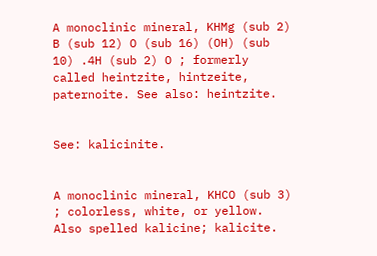A monoclinic mineral, KHMg (sub 2) B (sub 12) O (sub 16) (OH) (sub 10) .4H (sub 2) O ; formerly called heintzite, hintzeite, paternoite. See also: heintzite.


See: kalicinite.


A monoclinic mineral, KHCO (sub 3) ; colorless, white, or yellow. Also spelled kalicine; kalicite.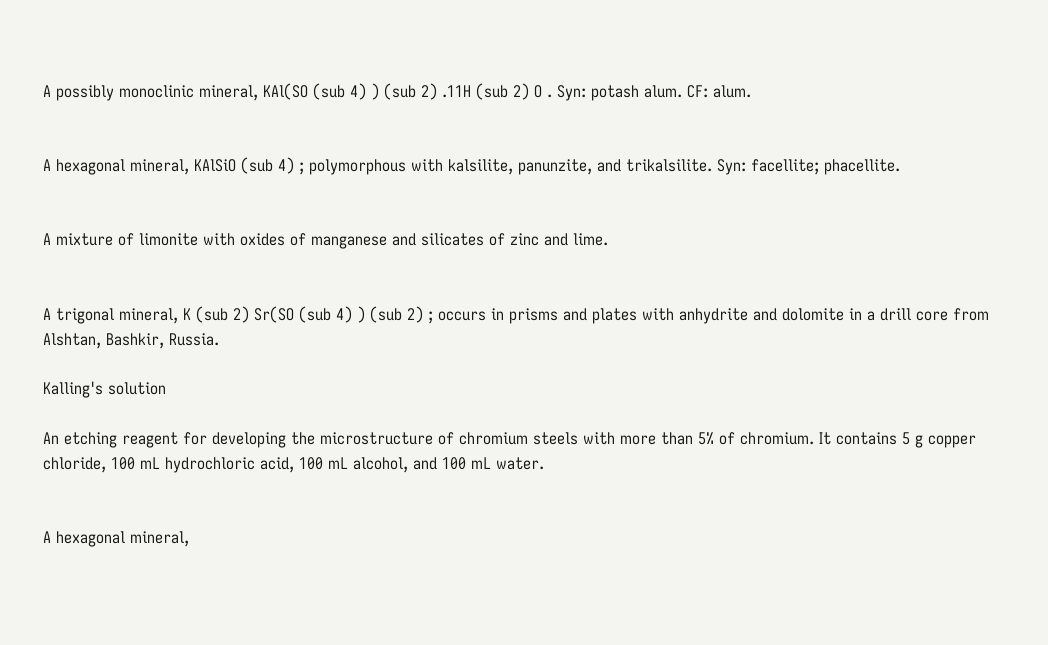A possibly monoclinic mineral, KAl(SO (sub 4) ) (sub 2) .11H (sub 2) O . Syn: potash alum. CF: alum.


A hexagonal mineral, KAlSiO (sub 4) ; polymorphous with kalsilite, panunzite, and trikalsilite. Syn: facellite; phacellite.


A mixture of limonite with oxides of manganese and silicates of zinc and lime.


A trigonal mineral, K (sub 2) Sr(SO (sub 4) ) (sub 2) ; occurs in prisms and plates with anhydrite and dolomite in a drill core from Alshtan, Bashkir, Russia.

Kalling's solution

An etching reagent for developing the microstructure of chromium steels with more than 5% of chromium. It contains 5 g copper chloride, 100 mL hydrochloric acid, 100 mL alcohol, and 100 mL water.


A hexagonal mineral,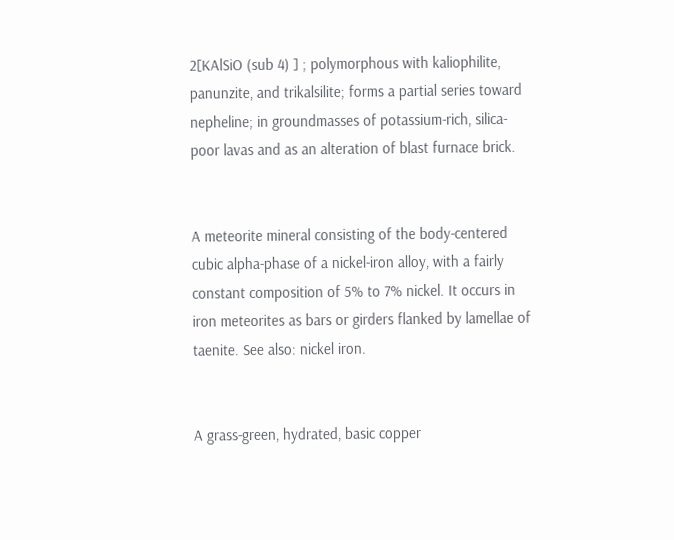2[KAlSiO (sub 4) ] ; polymorphous with kaliophilite, panunzite, and trikalsilite; forms a partial series toward nepheline; in groundmasses of potassium-rich, silica-poor lavas and as an alteration of blast furnace brick.


A meteorite mineral consisting of the body-centered cubic alpha-phase of a nickel-iron alloy, with a fairly constant composition of 5% to 7% nickel. It occurs in iron meteorites as bars or girders flanked by lamellae of taenite. See also: nickel iron.


A grass-green, hydrated, basic copper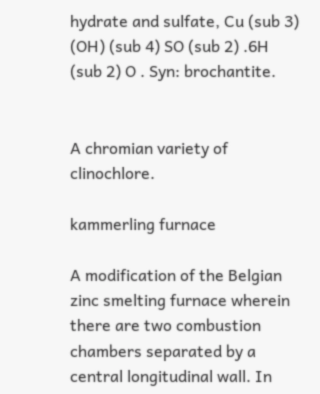hydrate and sulfate, Cu (sub 3) (OH) (sub 4) SO (sub 2) .6H (sub 2) O . Syn: brochantite.


A chromian variety of clinochlore.

kammerling furnace

A modification of the Belgian zinc smelting furnace wherein there are two combustion chambers separated by a central longitudinal wall. In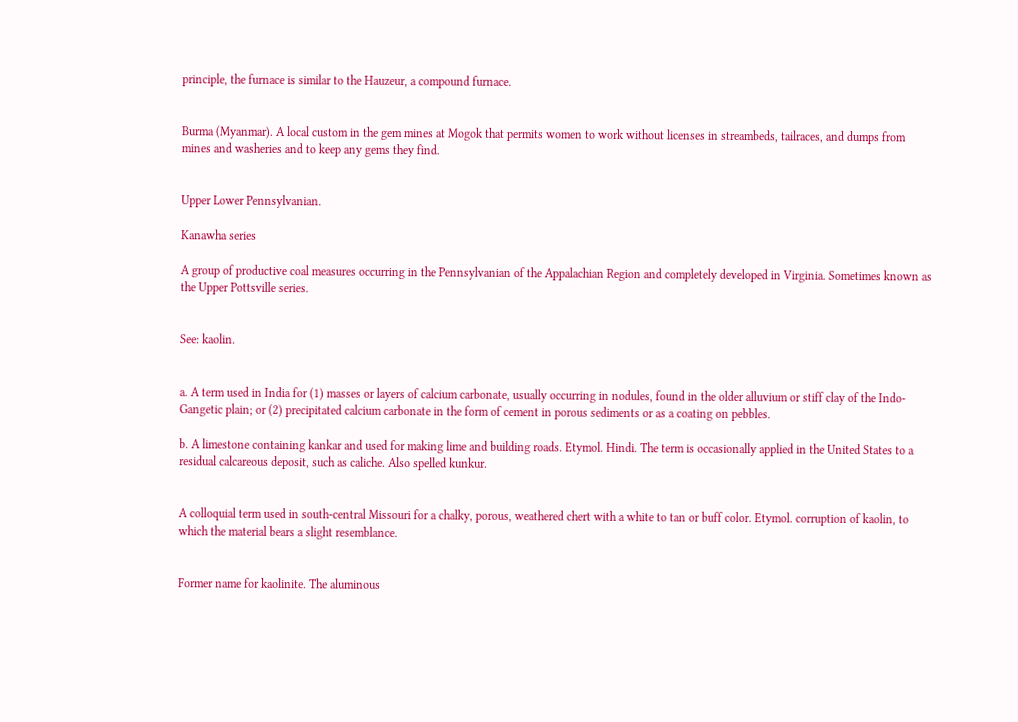principle, the furnace is similar to the Hauzeur, a compound furnace.


Burma (Myanmar). A local custom in the gem mines at Mogok that permits women to work without licenses in streambeds, tailraces, and dumps from mines and washeries and to keep any gems they find.


Upper Lower Pennsylvanian.

Kanawha series

A group of productive coal measures occurring in the Pennsylvanian of the Appalachian Region and completely developed in Virginia. Sometimes known as the Upper Pottsville series.


See: kaolin.


a. A term used in India for (1) masses or layers of calcium carbonate, usually occurring in nodules, found in the older alluvium or stiff clay of the Indo-Gangetic plain; or (2) precipitated calcium carbonate in the form of cement in porous sediments or as a coating on pebbles.

b. A limestone containing kankar and used for making lime and building roads. Etymol. Hindi. The term is occasionally applied in the United States to a residual calcareous deposit, such as caliche. Also spelled kunkur.


A colloquial term used in south-central Missouri for a chalky, porous, weathered chert with a white to tan or buff color. Etymol. corruption of kaolin, to which the material bears a slight resemblance.


Former name for kaolinite. The aluminous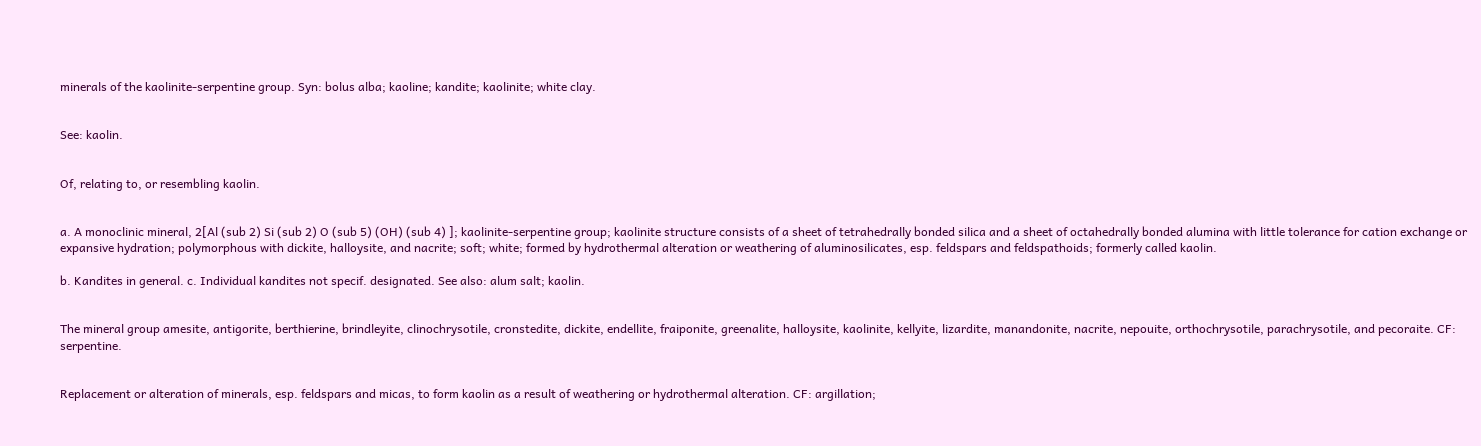minerals of the kaolinite-serpentine group. Syn: bolus alba; kaoline; kandite; kaolinite; white clay.


See: kaolin.


Of, relating to, or resembling kaolin.


a. A monoclinic mineral, 2[Al (sub 2) Si (sub 2) O (sub 5) (OH) (sub 4) ]; kaolinite-serpentine group; kaolinite structure consists of a sheet of tetrahedrally bonded silica and a sheet of octahedrally bonded alumina with little tolerance for cation exchange or expansive hydration; polymorphous with dickite, halloysite, and nacrite; soft; white; formed by hydrothermal alteration or weathering of aluminosilicates, esp. feldspars and feldspathoids; formerly called kaolin.

b. Kandites in general. c. Individual kandites not specif. designated. See also: alum salt; kaolin.


The mineral group amesite, antigorite, berthierine, brindleyite, clinochrysotile, cronstedite, dickite, endellite, fraiponite, greenalite, halloysite, kaolinite, kellyite, lizardite, manandonite, nacrite, nepouite, orthochrysotile, parachrysotile, and pecoraite. CF: serpentine.


Replacement or alteration of minerals, esp. feldspars and micas, to form kaolin as a result of weathering or hydrothermal alteration. CF: argillation;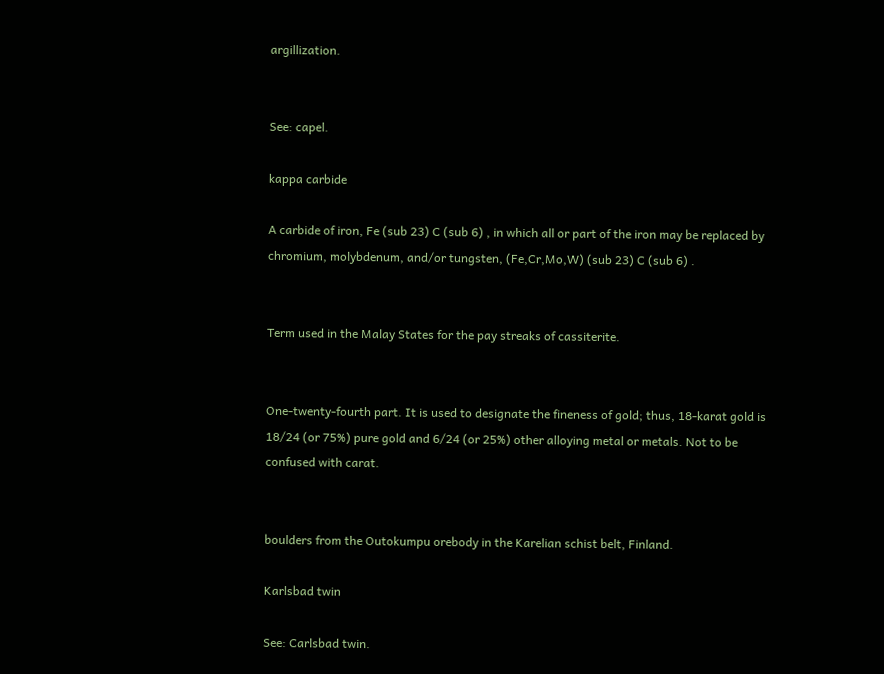argillization.


See: capel.

kappa carbide

A carbide of iron, Fe (sub 23) C (sub 6) , in which all or part of the iron may be replaced by chromium, molybdenum, and/or tungsten, (Fe,Cr,Mo,W) (sub 23) C (sub 6) .


Term used in the Malay States for the pay streaks of cassiterite.


One-twenty-fourth part. It is used to designate the fineness of gold; thus, 18-karat gold is 18/24 (or 75%) pure gold and 6/24 (or 25%) other alloying metal or metals. Not to be confused with carat.


boulders from the Outokumpu orebody in the Karelian schist belt, Finland.

Karlsbad twin

See: Carlsbad twin.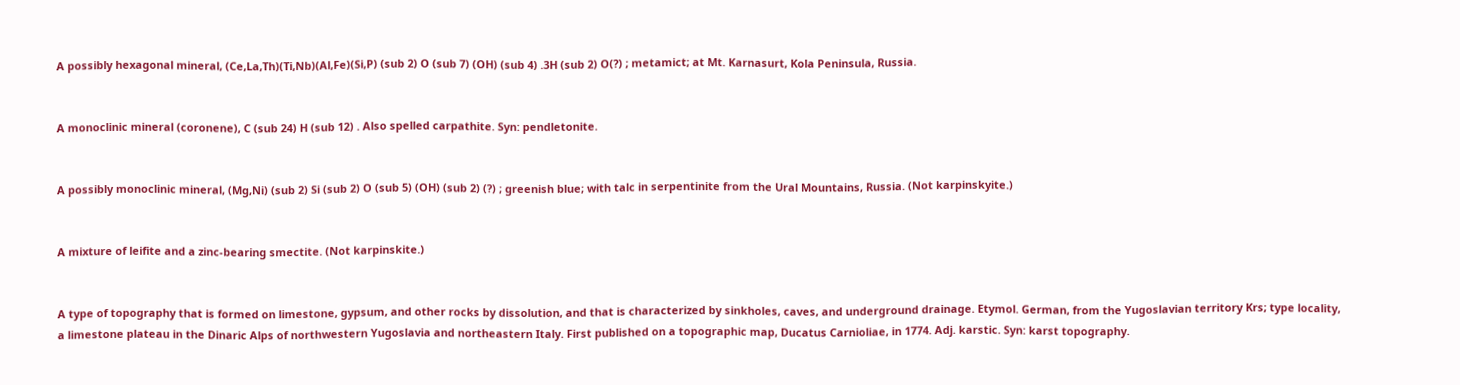A possibly hexagonal mineral, (Ce,La,Th)(Ti,Nb)(Al,Fe)(Si,P) (sub 2) O (sub 7) (OH) (sub 4) .3H (sub 2) O(?) ; metamict; at Mt. Karnasurt, Kola Peninsula, Russia.


A monoclinic mineral (coronene), C (sub 24) H (sub 12) . Also spelled carpathite. Syn: pendletonite.


A possibly monoclinic mineral, (Mg,Ni) (sub 2) Si (sub 2) O (sub 5) (OH) (sub 2) (?) ; greenish blue; with talc in serpentinite from the Ural Mountains, Russia. (Not karpinskyite.)


A mixture of leifite and a zinc-bearing smectite. (Not karpinskite.)


A type of topography that is formed on limestone, gypsum, and other rocks by dissolution, and that is characterized by sinkholes, caves, and underground drainage. Etymol. German, from the Yugoslavian territory Krs; type locality, a limestone plateau in the Dinaric Alps of northwestern Yugoslavia and northeastern Italy. First published on a topographic map, Ducatus Carnioliae, in 1774. Adj. karstic. Syn: karst topography.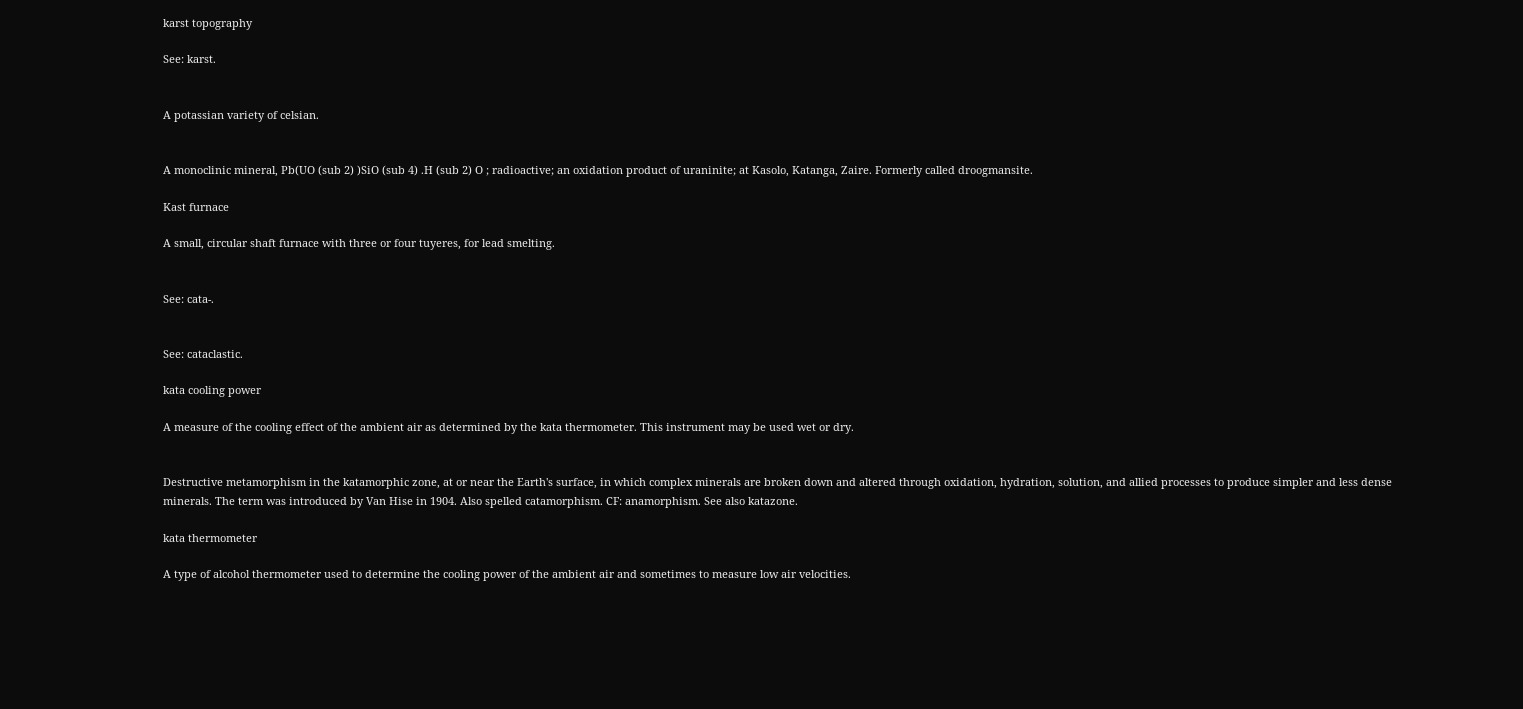karst topography

See: karst.


A potassian variety of celsian.


A monoclinic mineral, Pb(UO (sub 2) )SiO (sub 4) .H (sub 2) O ; radioactive; an oxidation product of uraninite; at Kasolo, Katanga, Zaire. Formerly called droogmansite.

Kast furnace

A small, circular shaft furnace with three or four tuyeres, for lead smelting.


See: cata-.


See: cataclastic.

kata cooling power

A measure of the cooling effect of the ambient air as determined by the kata thermometer. This instrument may be used wet or dry.


Destructive metamorphism in the katamorphic zone, at or near the Earth's surface, in which complex minerals are broken down and altered through oxidation, hydration, solution, and allied processes to produce simpler and less dense minerals. The term was introduced by Van Hise in 1904. Also spelled catamorphism. CF: anamorphism. See also katazone.

kata thermometer

A type of alcohol thermometer used to determine the cooling power of the ambient air and sometimes to measure low air velocities.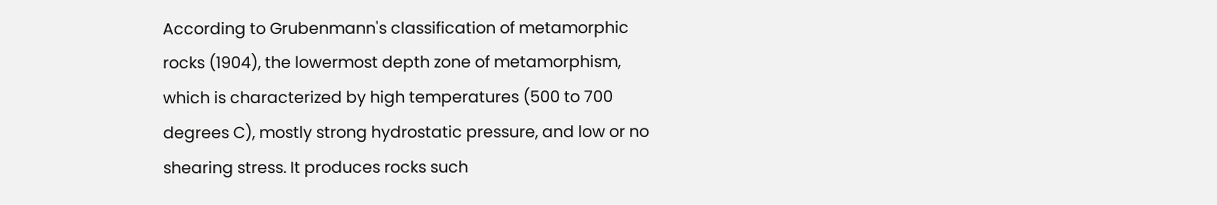According to Grubenmann's classification of metamorphic rocks (1904), the lowermost depth zone of metamorphism, which is characterized by high temperatures (500 to 700 degrees C), mostly strong hydrostatic pressure, and low or no shearing stress. It produces rocks such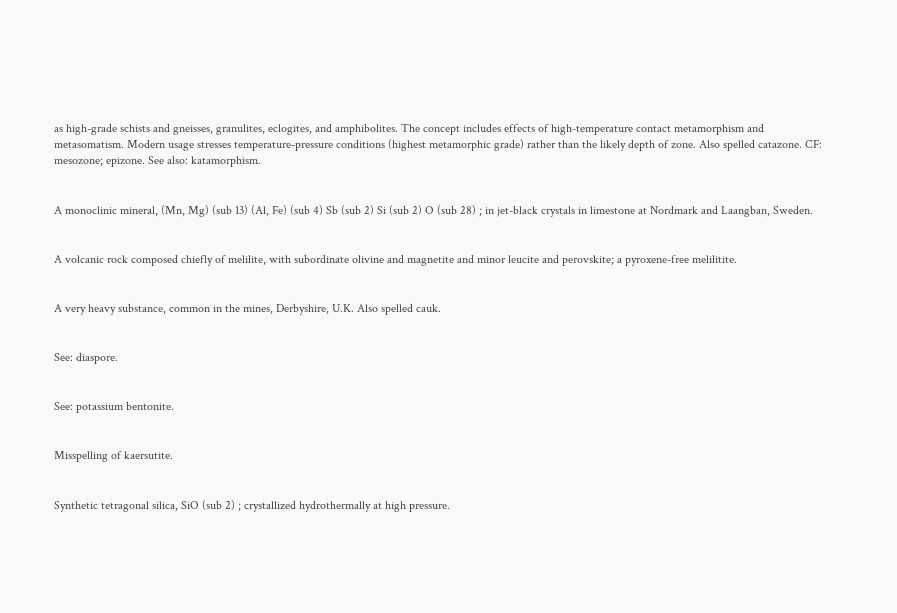as high-grade schists and gneisses, granulites, eclogites, and amphibolites. The concept includes effects of high-temperature contact metamorphism and metasomatism. Modern usage stresses temperature-pressure conditions (highest metamorphic grade) rather than the likely depth of zone. Also spelled catazone. CF: mesozone; epizone. See also: katamorphism.


A monoclinic mineral, (Mn, Mg) (sub 13) (Al, Fe) (sub 4) Sb (sub 2) Si (sub 2) O (sub 28) ; in jet-black crystals in limestone at Nordmark and Laangban, Sweden.


A volcanic rock composed chiefly of melilite, with subordinate olivine and magnetite and minor leucite and perovskite; a pyroxene-free melilitite.


A very heavy substance, common in the mines, Derbyshire, U.K. Also spelled cauk.


See: diaspore.


See: potassium bentonite.


Misspelling of kaersutite.


Synthetic tetragonal silica, SiO (sub 2) ; crystallized hydrothermally at high pressure.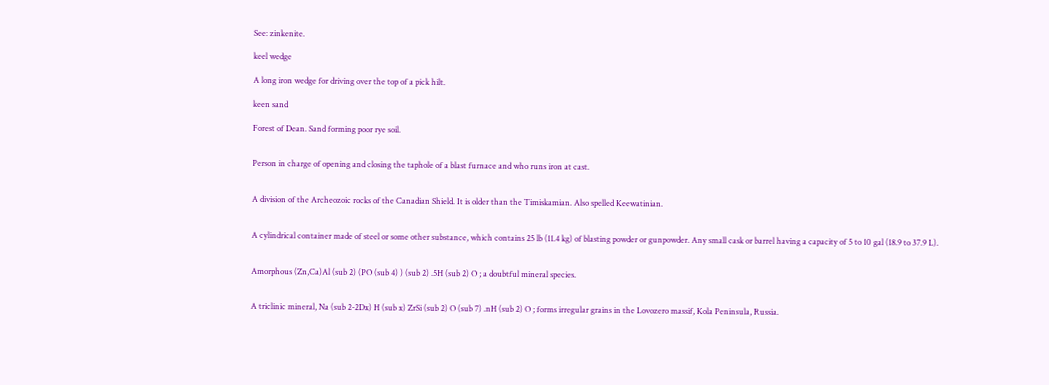See: zinkenite.

keel wedge

A long iron wedge for driving over the top of a pick hilt.

keen sand

Forest of Dean. Sand forming poor rye soil.


Person in charge of opening and closing the taphole of a blast furnace and who runs iron at cast.


A division of the Archeozoic rocks of the Canadian Shield. It is older than the Timiskamian. Also spelled Keewatinian.


A cylindrical container made of steel or some other substance, which contains 25 lb (11.4 kg) of blasting powder or gunpowder. Any small cask or barrel having a capacity of 5 to 10 gal (18.9 to 37.9 L).


Amorphous (Zn,Ca)Al (sub 2) (PO (sub 4) ) (sub 2) .5H (sub 2) O ; a doubtful mineral species.


A triclinic mineral, Na (sub 2-2Dx) H (sub x) ZrSi (sub 2) O (sub 7) .nH (sub 2) O ; forms irregular grains in the Lovozero massif, Kola Peninsula, Russia.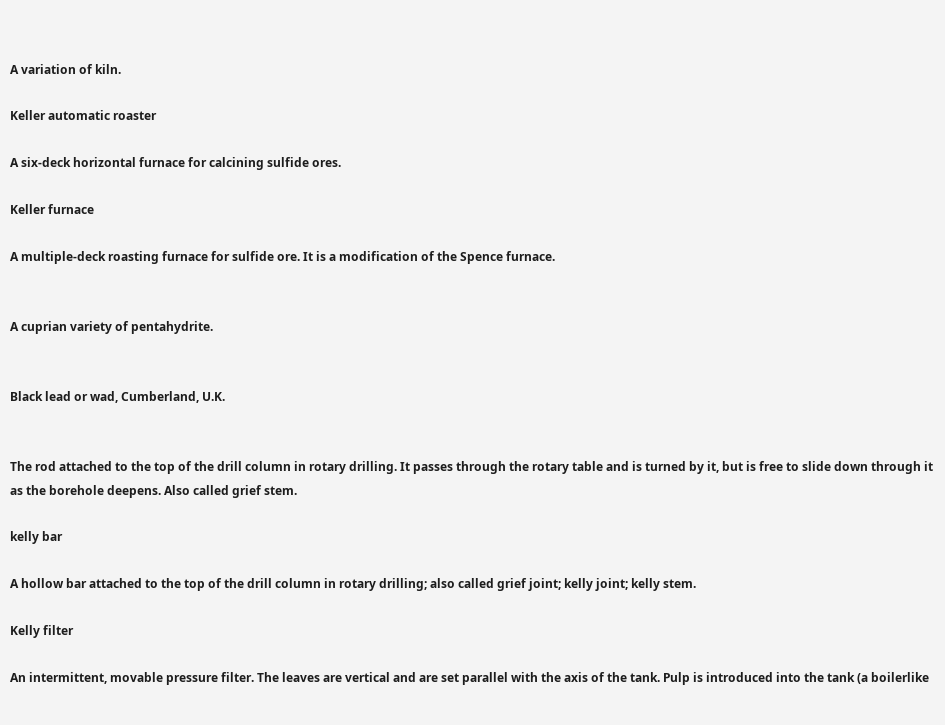A variation of kiln.

Keller automatic roaster

A six-deck horizontal furnace for calcining sulfide ores.

Keller furnace

A multiple-deck roasting furnace for sulfide ore. It is a modification of the Spence furnace.


A cuprian variety of pentahydrite.


Black lead or wad, Cumberland, U.K.


The rod attached to the top of the drill column in rotary drilling. It passes through the rotary table and is turned by it, but is free to slide down through it as the borehole deepens. Also called grief stem.

kelly bar

A hollow bar attached to the top of the drill column in rotary drilling; also called grief joint; kelly joint; kelly stem.

Kelly filter

An intermittent, movable pressure filter. The leaves are vertical and are set parallel with the axis of the tank. Pulp is introduced into the tank (a boilerlike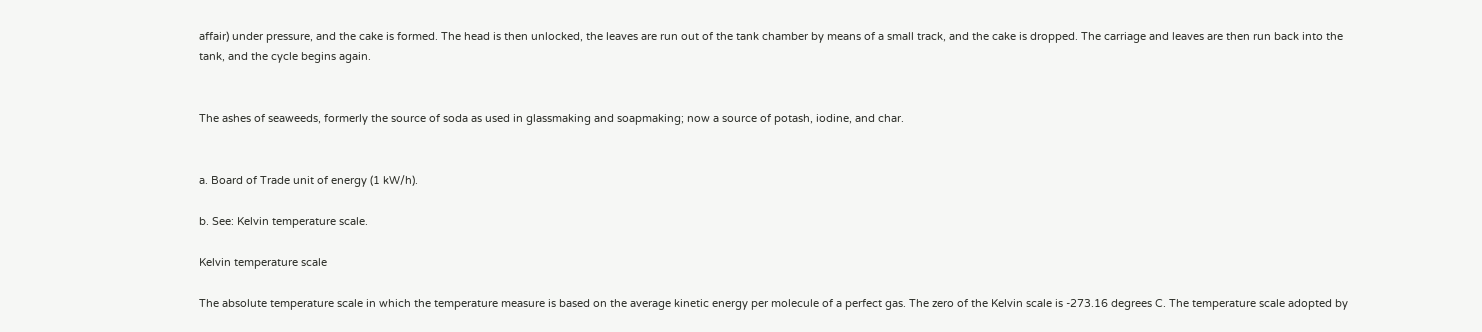affair) under pressure, and the cake is formed. The head is then unlocked, the leaves are run out of the tank chamber by means of a small track, and the cake is dropped. The carriage and leaves are then run back into the tank, and the cycle begins again.


The ashes of seaweeds, formerly the source of soda as used in glassmaking and soapmaking; now a source of potash, iodine, and char.


a. Board of Trade unit of energy (1 kW/h).

b. See: Kelvin temperature scale.

Kelvin temperature scale

The absolute temperature scale in which the temperature measure is based on the average kinetic energy per molecule of a perfect gas. The zero of the Kelvin scale is -273.16 degrees C. The temperature scale adopted by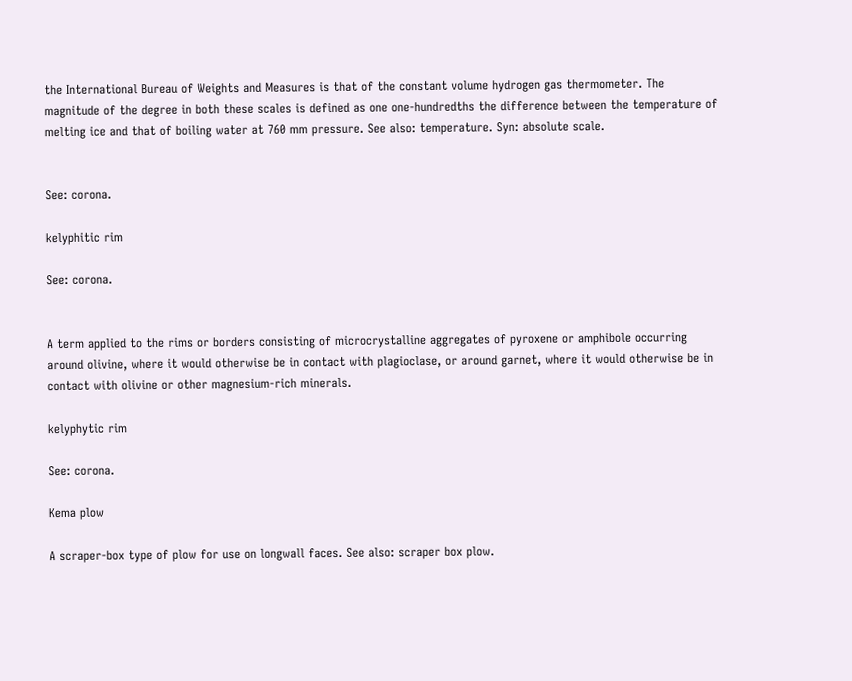the International Bureau of Weights and Measures is that of the constant volume hydrogen gas thermometer. The magnitude of the degree in both these scales is defined as one one-hundredths the difference between the temperature of melting ice and that of boiling water at 760 mm pressure. See also: temperature. Syn: absolute scale.


See: corona.

kelyphitic rim

See: corona.


A term applied to the rims or borders consisting of microcrystalline aggregates of pyroxene or amphibole occurring around olivine, where it would otherwise be in contact with plagioclase, or around garnet, where it would otherwise be in contact with olivine or other magnesium-rich minerals.

kelyphytic rim

See: corona.

Kema plow

A scraper-box type of plow for use on longwall faces. See also: scraper box plow.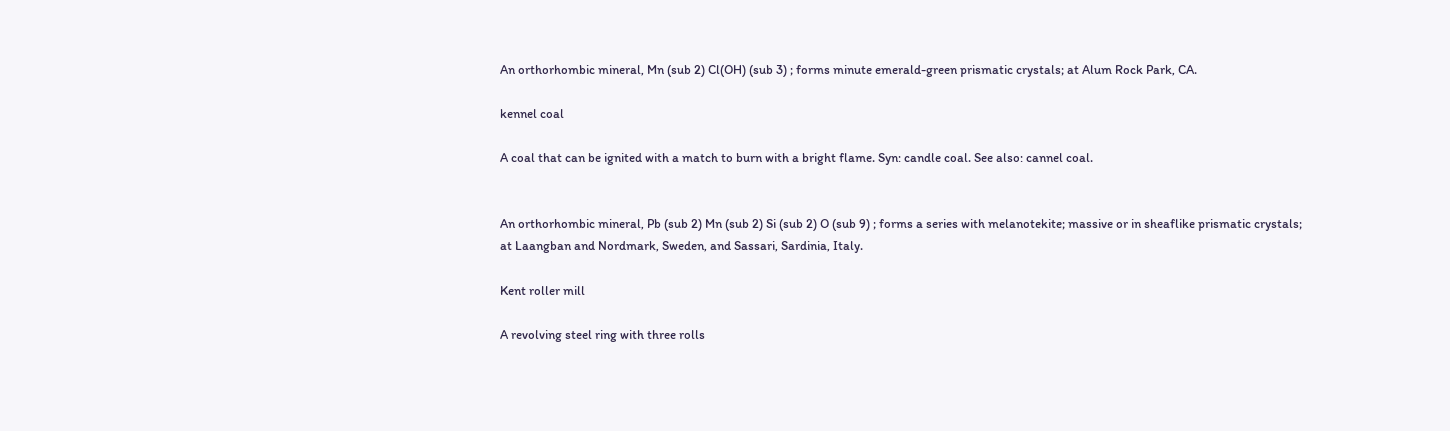An orthorhombic mineral, Mn (sub 2) Cl(OH) (sub 3) ; forms minute emerald-green prismatic crystals; at Alum Rock Park, CA.

kennel coal

A coal that can be ignited with a match to burn with a bright flame. Syn: candle coal. See also: cannel coal.


An orthorhombic mineral, Pb (sub 2) Mn (sub 2) Si (sub 2) O (sub 9) ; forms a series with melanotekite; massive or in sheaflike prismatic crystals; at Laangban and Nordmark, Sweden, and Sassari, Sardinia, Italy.

Kent roller mill

A revolving steel ring with three rolls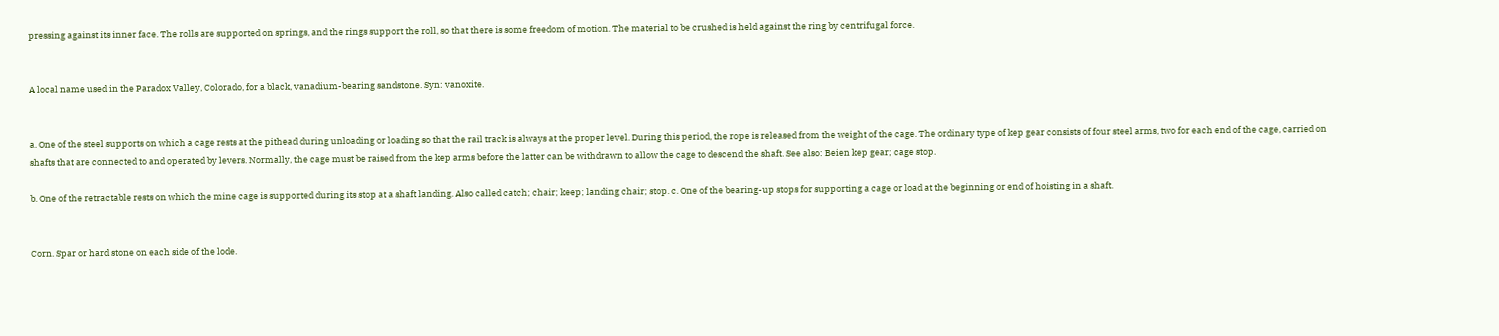pressing against its inner face. The rolls are supported on springs, and the rings support the roll, so that there is some freedom of motion. The material to be crushed is held against the ring by centrifugal force.


A local name used in the Paradox Valley, Colorado, for a black, vanadium-bearing sandstone. Syn: vanoxite.


a. One of the steel supports on which a cage rests at the pithead during unloading or loading so that the rail track is always at the proper level. During this period, the rope is released from the weight of the cage. The ordinary type of kep gear consists of four steel arms, two for each end of the cage, carried on shafts that are connected to and operated by levers. Normally, the cage must be raised from the kep arms before the latter can be withdrawn to allow the cage to descend the shaft. See also: Beien kep gear; cage stop.

b. One of the retractable rests on which the mine cage is supported during its stop at a shaft landing. Also called catch; chair; keep; landing chair; stop. c. One of the bearing-up stops for supporting a cage or load at the beginning or end of hoisting in a shaft.


Corn. Spar or hard stone on each side of the lode.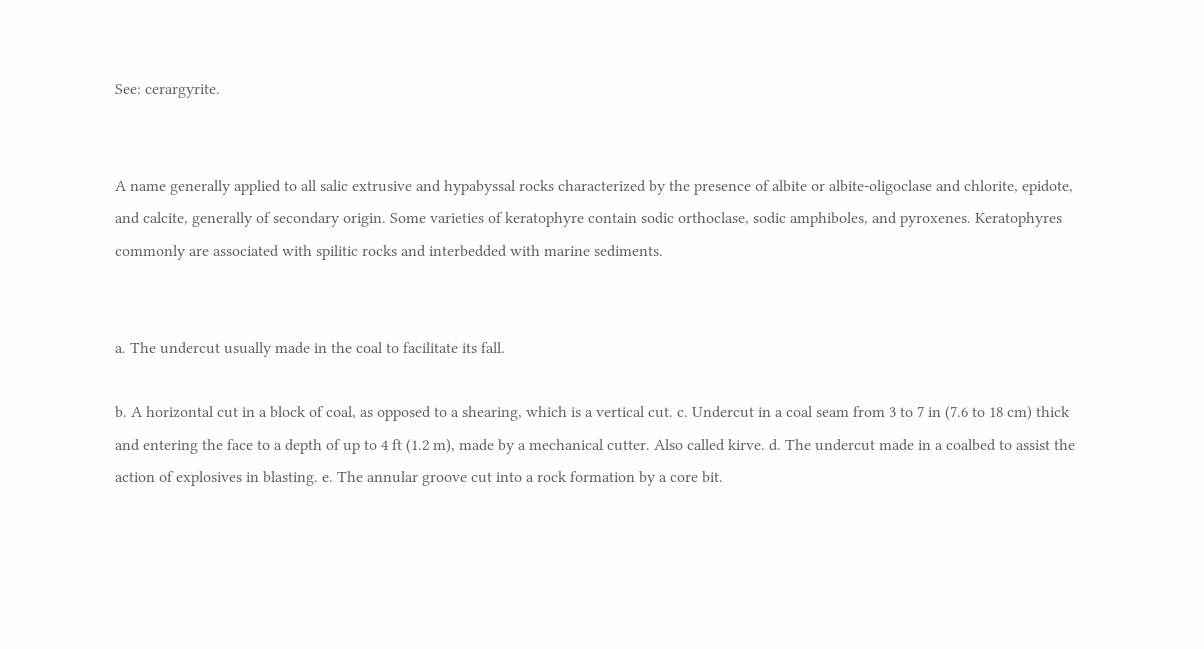See: cerargyrite.


A name generally applied to all salic extrusive and hypabyssal rocks characterized by the presence of albite or albite-oligoclase and chlorite, epidote, and calcite, generally of secondary origin. Some varieties of keratophyre contain sodic orthoclase, sodic amphiboles, and pyroxenes. Keratophyres commonly are associated with spilitic rocks and interbedded with marine sediments.


a. The undercut usually made in the coal to facilitate its fall.

b. A horizontal cut in a block of coal, as opposed to a shearing, which is a vertical cut. c. Undercut in a coal seam from 3 to 7 in (7.6 to 18 cm) thick and entering the face to a depth of up to 4 ft (1.2 m), made by a mechanical cutter. Also called kirve. d. The undercut made in a coalbed to assist the action of explosives in blasting. e. The annular groove cut into a rock formation by a core bit.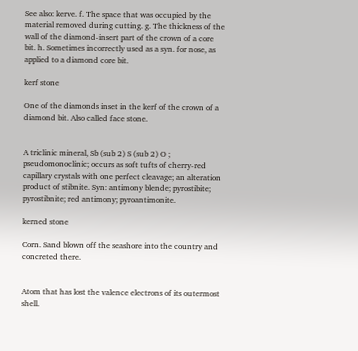See also: kerve. f. The space that was occupied by the material removed during cutting. g. The thickness of the wall of the diamond-insert part of the crown of a core bit. h. Sometimes incorrectly used as a syn. for nose, as applied to a diamond core bit.

kerf stone

One of the diamonds inset in the kerf of the crown of a diamond bit. Also called face stone.


A triclinic mineral, Sb (sub 2) S (sub 2) O ; pseudomonoclinic; occurs as soft tufts of cherry-red capillary crystals with one perfect cleavage; an alteration product of stibnite. Syn: antimony blende; pyrostibite; pyrostibnite; red antimony; pyroantimonite.

kerned stone

Corn. Sand blown off the seashore into the country and concreted there.


Atom that has lost the valence electrons of its outermost shell.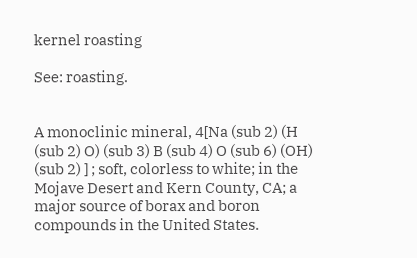kernel roasting

See: roasting.


A monoclinic mineral, 4[Na (sub 2) (H (sub 2) O) (sub 3) B (sub 4) O (sub 6) (OH) (sub 2) ] ; soft, colorless to white; in the Mojave Desert and Kern County, CA; a major source of borax and boron compounds in the United States.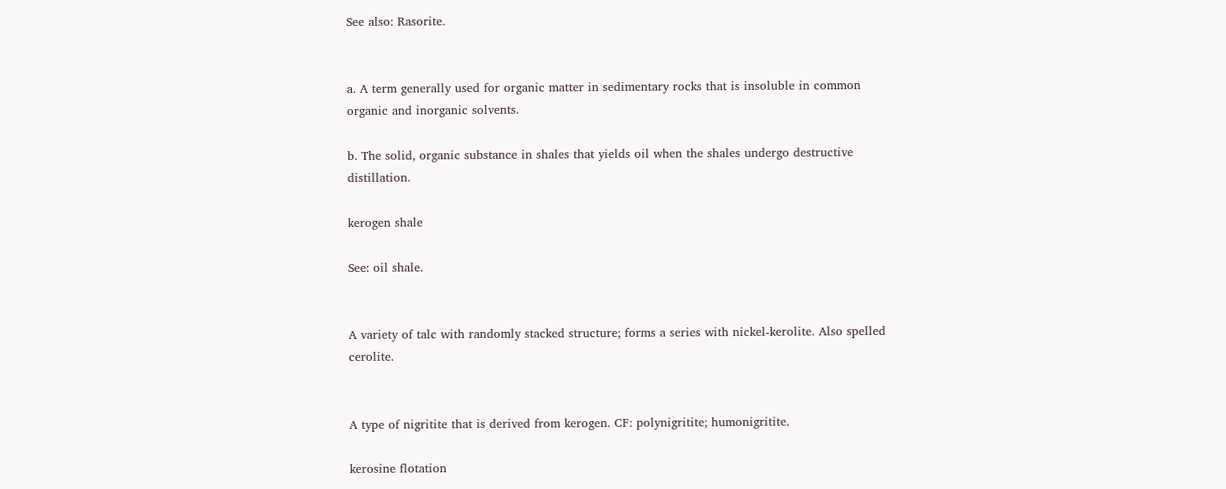See also: Rasorite.


a. A term generally used for organic matter in sedimentary rocks that is insoluble in common organic and inorganic solvents.

b. The solid, organic substance in shales that yields oil when the shales undergo destructive distillation.

kerogen shale

See: oil shale.


A variety of talc with randomly stacked structure; forms a series with nickel-kerolite. Also spelled cerolite.


A type of nigritite that is derived from kerogen. CF: polynigritite; humonigritite.

kerosine flotation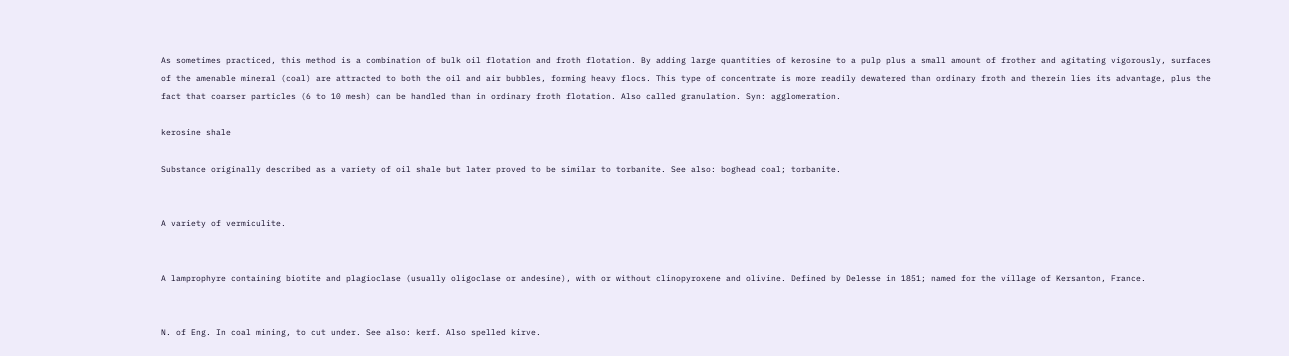As sometimes practiced, this method is a combination of bulk oil flotation and froth flotation. By adding large quantities of kerosine to a pulp plus a small amount of frother and agitating vigorously, surfaces of the amenable mineral (coal) are attracted to both the oil and air bubbles, forming heavy flocs. This type of concentrate is more readily dewatered than ordinary froth and therein lies its advantage, plus the fact that coarser particles (6 to 10 mesh) can be handled than in ordinary froth flotation. Also called granulation. Syn: agglomeration.

kerosine shale

Substance originally described as a variety of oil shale but later proved to be similar to torbanite. See also: boghead coal; torbanite.


A variety of vermiculite.


A lamprophyre containing biotite and plagioclase (usually oligoclase or andesine), with or without clinopyroxene and olivine. Defined by Delesse in 1851; named for the village of Kersanton, France.


N. of Eng. In coal mining, to cut under. See also: kerf. Also spelled kirve.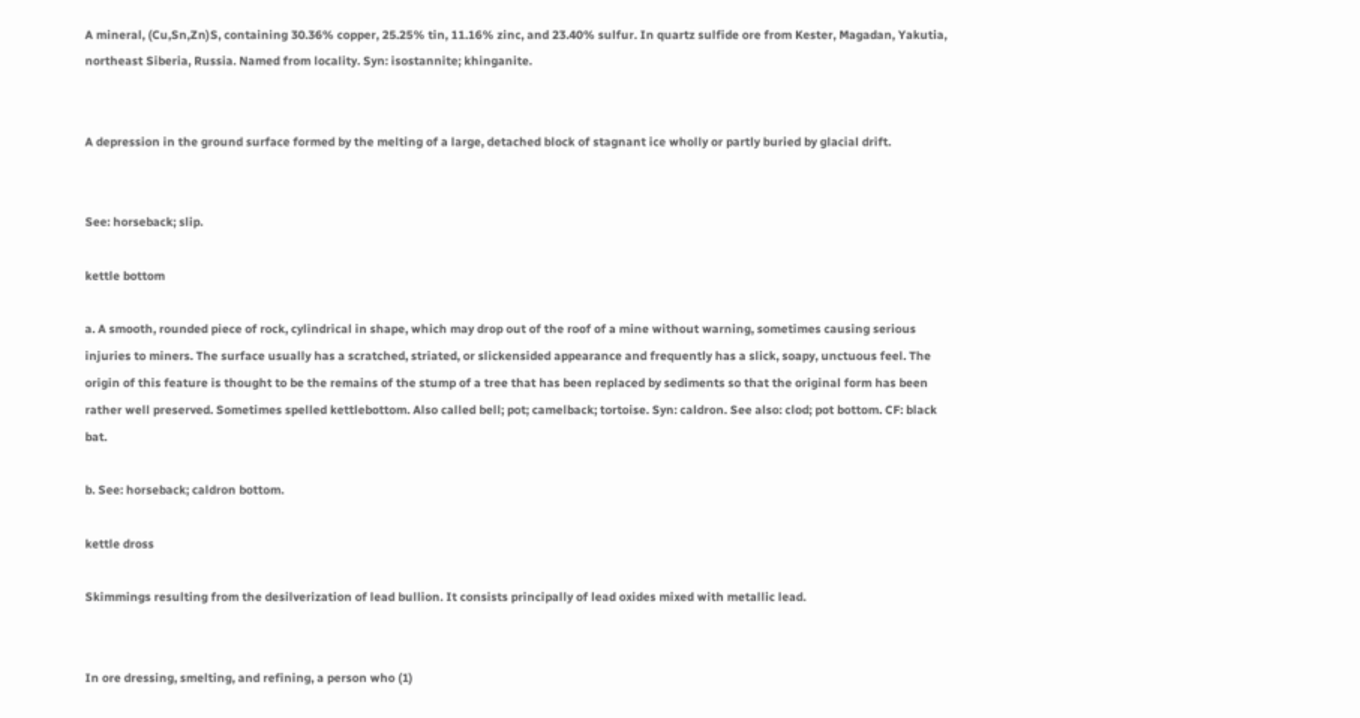A mineral, (Cu,Sn,Zn)S, containing 30.36% copper, 25.25% tin, 11.16% zinc, and 23.40% sulfur. In quartz sulfide ore from Kester, Magadan, Yakutia, northeast Siberia, Russia. Named from locality. Syn: isostannite; khinganite.


A depression in the ground surface formed by the melting of a large, detached block of stagnant ice wholly or partly buried by glacial drift.


See: horseback; slip.

kettle bottom

a. A smooth, rounded piece of rock, cylindrical in shape, which may drop out of the roof of a mine without warning, sometimes causing serious injuries to miners. The surface usually has a scratched, striated, or slickensided appearance and frequently has a slick, soapy, unctuous feel. The origin of this feature is thought to be the remains of the stump of a tree that has been replaced by sediments so that the original form has been rather well preserved. Sometimes spelled kettlebottom. Also called bell; pot; camelback; tortoise. Syn: caldron. See also: clod; pot bottom. CF: black bat.

b. See: horseback; caldron bottom.

kettle dross

Skimmings resulting from the desilverization of lead bullion. It consists principally of lead oxides mixed with metallic lead.


In ore dressing, smelting, and refining, a person who (1)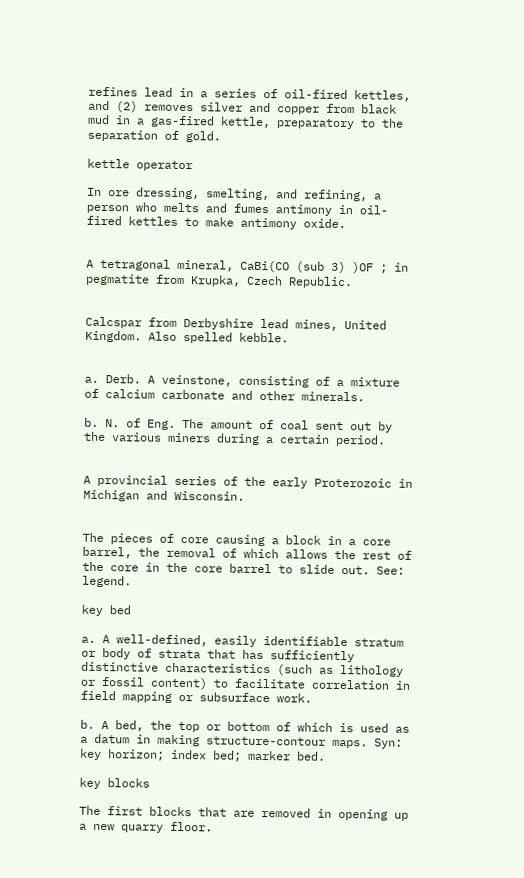refines lead in a series of oil-fired kettles, and (2) removes silver and copper from black mud in a gas-fired kettle, preparatory to the separation of gold.

kettle operator

In ore dressing, smelting, and refining, a person who melts and fumes antimony in oil-fired kettles to make antimony oxide.


A tetragonal mineral, CaBi(CO (sub 3) )OF ; in pegmatite from Krupka, Czech Republic.


Calcspar from Derbyshire lead mines, United Kingdom. Also spelled kebble.


a. Derb. A veinstone, consisting of a mixture of calcium carbonate and other minerals.

b. N. of Eng. The amount of coal sent out by the various miners during a certain period.


A provincial series of the early Proterozoic in Michigan and Wisconsin.


The pieces of core causing a block in a core barrel, the removal of which allows the rest of the core in the core barrel to slide out. See: legend.

key bed

a. A well-defined, easily identifiable stratum or body of strata that has sufficiently distinctive characteristics (such as lithology or fossil content) to facilitate correlation in field mapping or subsurface work.

b. A bed, the top or bottom of which is used as a datum in making structure-contour maps. Syn: key horizon; index bed; marker bed.

key blocks

The first blocks that are removed in opening up a new quarry floor.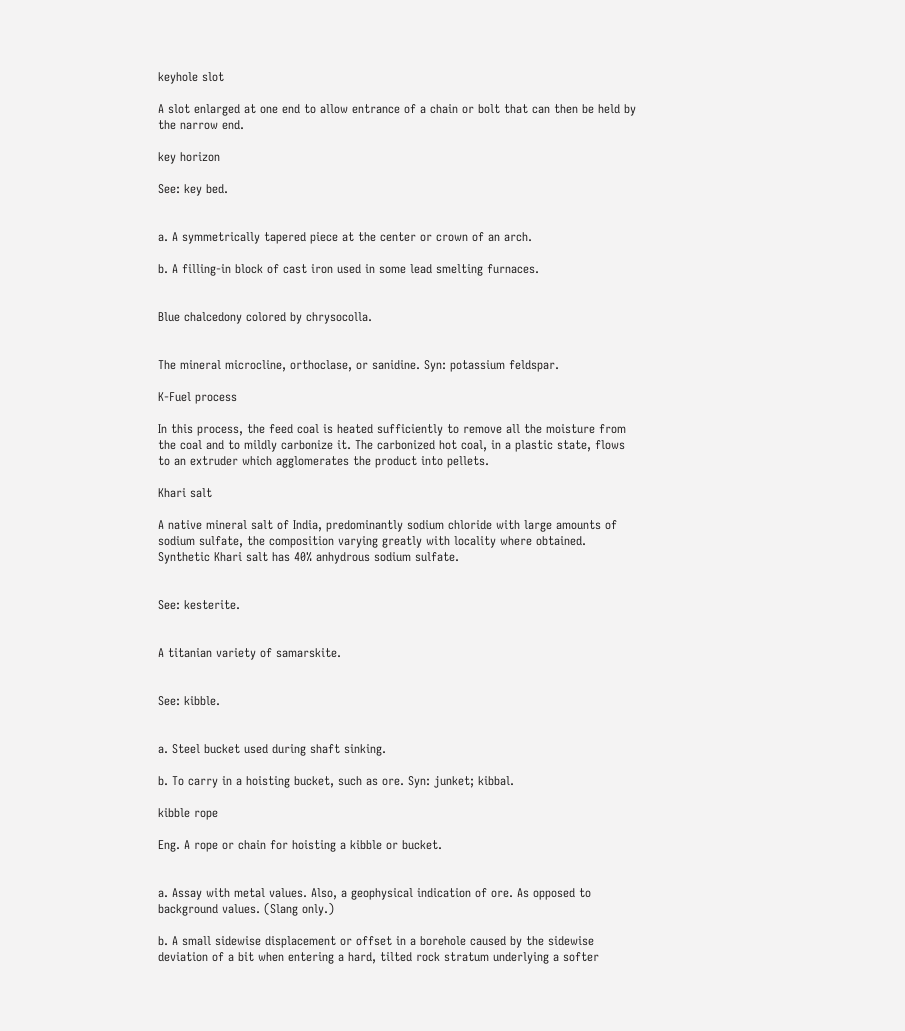keyhole slot

A slot enlarged at one end to allow entrance of a chain or bolt that can then be held by the narrow end.

key horizon

See: key bed.


a. A symmetrically tapered piece at the center or crown of an arch.

b. A filling-in block of cast iron used in some lead smelting furnaces.


Blue chalcedony colored by chrysocolla.


The mineral microcline, orthoclase, or sanidine. Syn: potassium feldspar.

K-Fuel process

In this process, the feed coal is heated sufficiently to remove all the moisture from the coal and to mildly carbonize it. The carbonized hot coal, in a plastic state, flows to an extruder which agglomerates the product into pellets.

Khari salt

A native mineral salt of India, predominantly sodium chloride with large amounts of sodium sulfate, the composition varying greatly with locality where obtained. Synthetic Khari salt has 40% anhydrous sodium sulfate.


See: kesterite.


A titanian variety of samarskite.


See: kibble.


a. Steel bucket used during shaft sinking.

b. To carry in a hoisting bucket, such as ore. Syn: junket; kibbal.

kibble rope

Eng. A rope or chain for hoisting a kibble or bucket.


a. Assay with metal values. Also, a geophysical indication of ore. As opposed to background values. (Slang only.)

b. A small sidewise displacement or offset in a borehole caused by the sidewise deviation of a bit when entering a hard, tilted rock stratum underlying a softer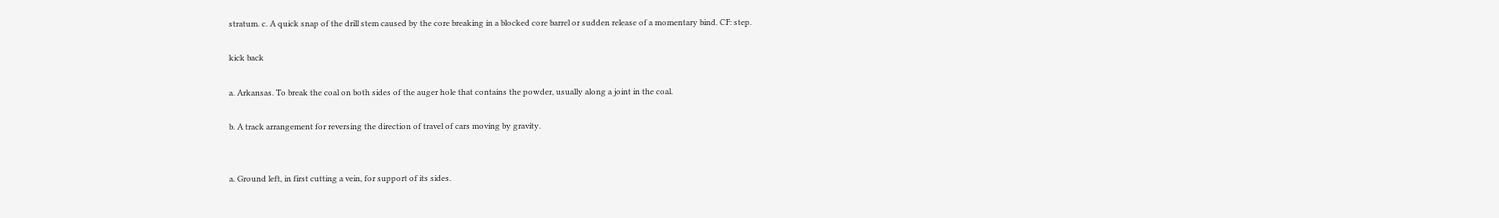stratum. c. A quick snap of the drill stem caused by the core breaking in a blocked core barrel or sudden release of a momentary bind. CF: step.

kick back

a. Arkansas. To break the coal on both sides of the auger hole that contains the powder, usually along a joint in the coal.

b. A track arrangement for reversing the direction of travel of cars moving by gravity.


a. Ground left, in first cutting a vein, for support of its sides.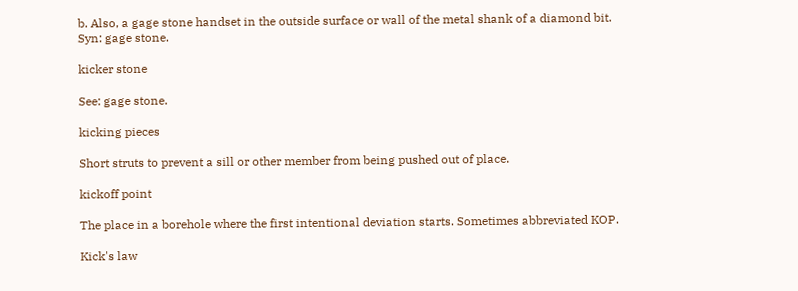b. Also, a gage stone handset in the outside surface or wall of the metal shank of a diamond bit. Syn: gage stone.

kicker stone

See: gage stone.

kicking pieces

Short struts to prevent a sill or other member from being pushed out of place.

kickoff point

The place in a borehole where the first intentional deviation starts. Sometimes abbreviated KOP.

Kick's law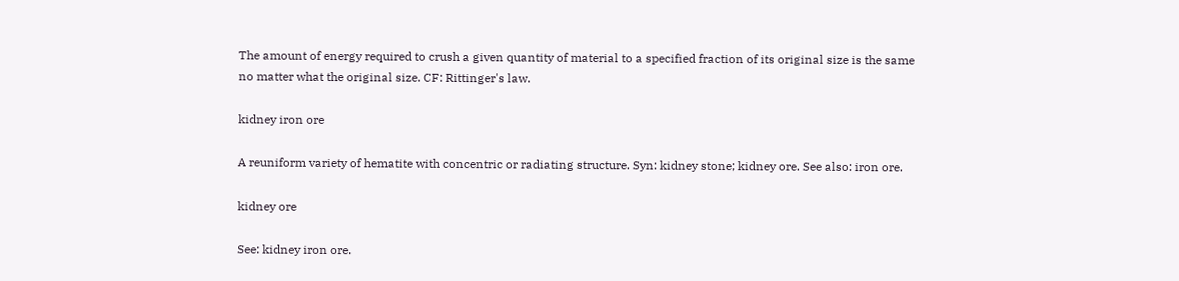The amount of energy required to crush a given quantity of material to a specified fraction of its original size is the same no matter what the original size. CF: Rittinger's law.

kidney iron ore

A reuniform variety of hematite with concentric or radiating structure. Syn: kidney stone; kidney ore. See also: iron ore.

kidney ore

See: kidney iron ore.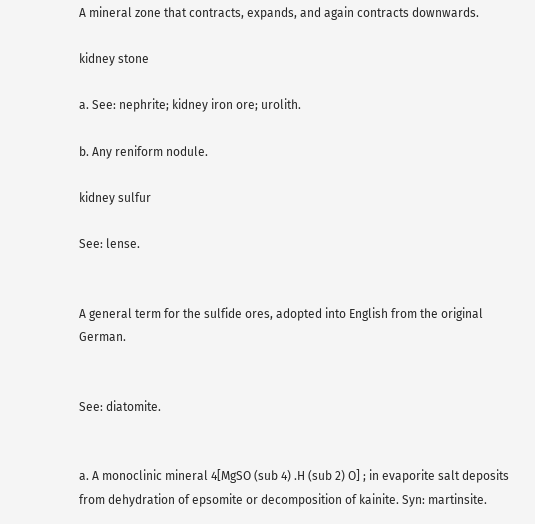A mineral zone that contracts, expands, and again contracts downwards.

kidney stone

a. See: nephrite; kidney iron ore; urolith.

b. Any reniform nodule.

kidney sulfur

See: lense.


A general term for the sulfide ores, adopted into English from the original German.


See: diatomite.


a. A monoclinic mineral 4[MgSO (sub 4) .H (sub 2) O] ; in evaporite salt deposits from dehydration of epsomite or decomposition of kainite. Syn: martinsite.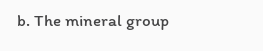b. The mineral group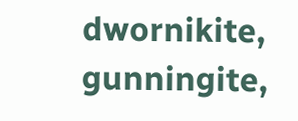dwornikite, gunningite,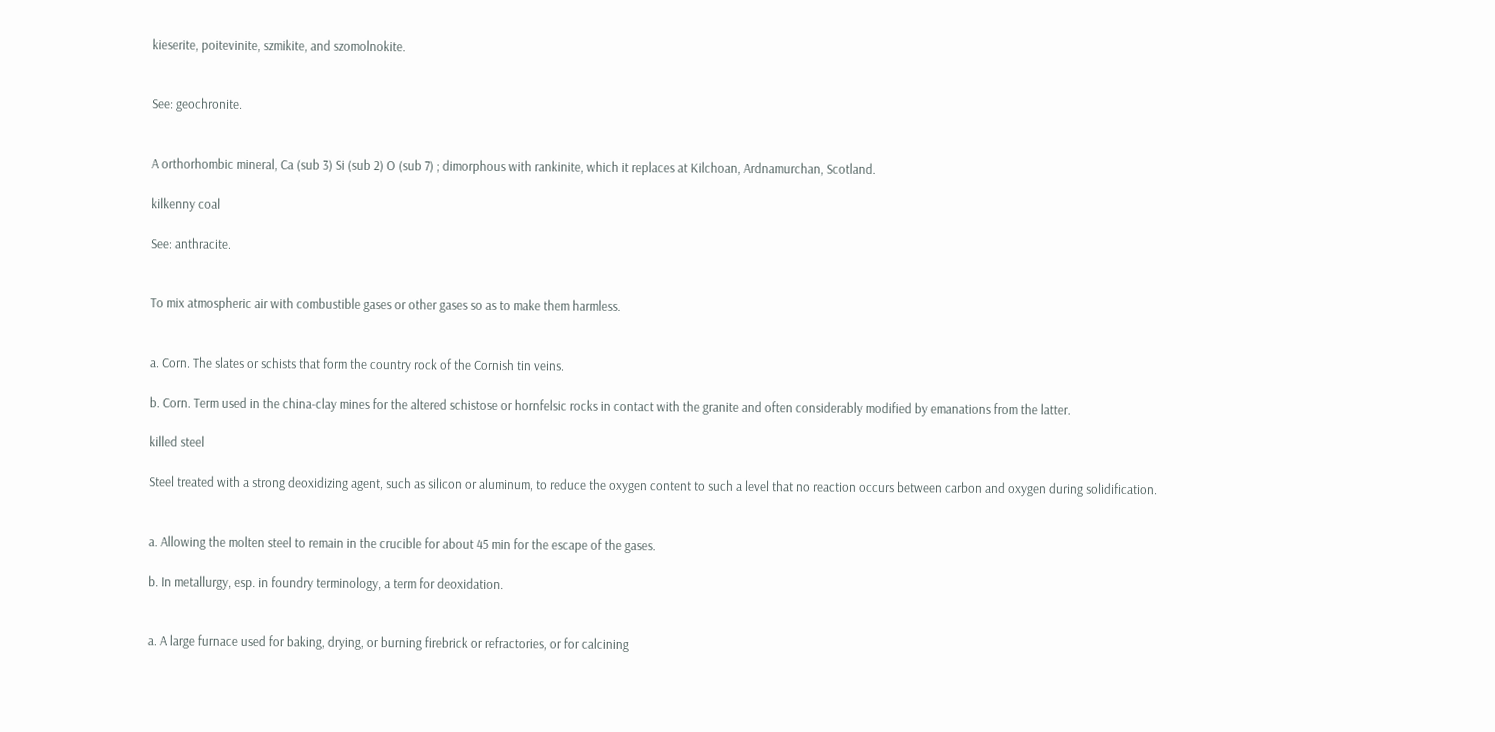kieserite, poitevinite, szmikite, and szomolnokite.


See: geochronite.


A orthorhombic mineral, Ca (sub 3) Si (sub 2) O (sub 7) ; dimorphous with rankinite, which it replaces at Kilchoan, Ardnamurchan, Scotland.

kilkenny coal

See: anthracite.


To mix atmospheric air with combustible gases or other gases so as to make them harmless.


a. Corn. The slates or schists that form the country rock of the Cornish tin veins.

b. Corn. Term used in the china-clay mines for the altered schistose or hornfelsic rocks in contact with the granite and often considerably modified by emanations from the latter.

killed steel

Steel treated with a strong deoxidizing agent, such as silicon or aluminum, to reduce the oxygen content to such a level that no reaction occurs between carbon and oxygen during solidification.


a. Allowing the molten steel to remain in the crucible for about 45 min for the escape of the gases.

b. In metallurgy, esp. in foundry terminology, a term for deoxidation.


a. A large furnace used for baking, drying, or burning firebrick or refractories, or for calcining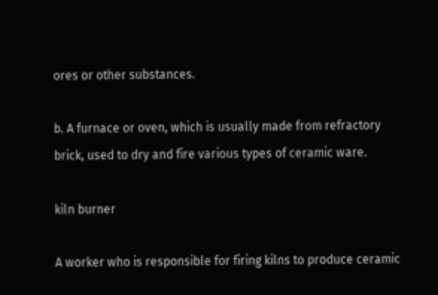ores or other substances.

b. A furnace or oven, which is usually made from refractory brick, used to dry and fire various types of ceramic ware.

kiln burner

A worker who is responsible for firing kilns to produce ceramic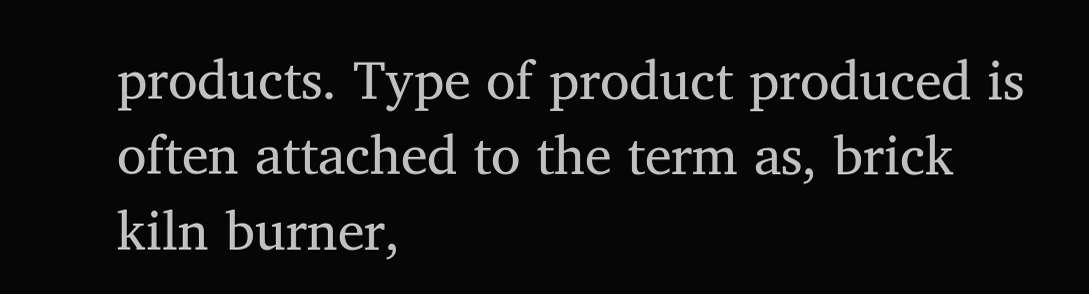products. Type of product produced is often attached to the term as, brick kiln burner,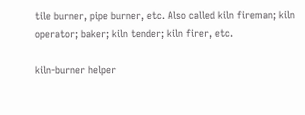tile burner, pipe burner, etc. Also called kiln fireman; kiln operator; baker; kiln tender; kiln firer, etc.

kiln-burner helper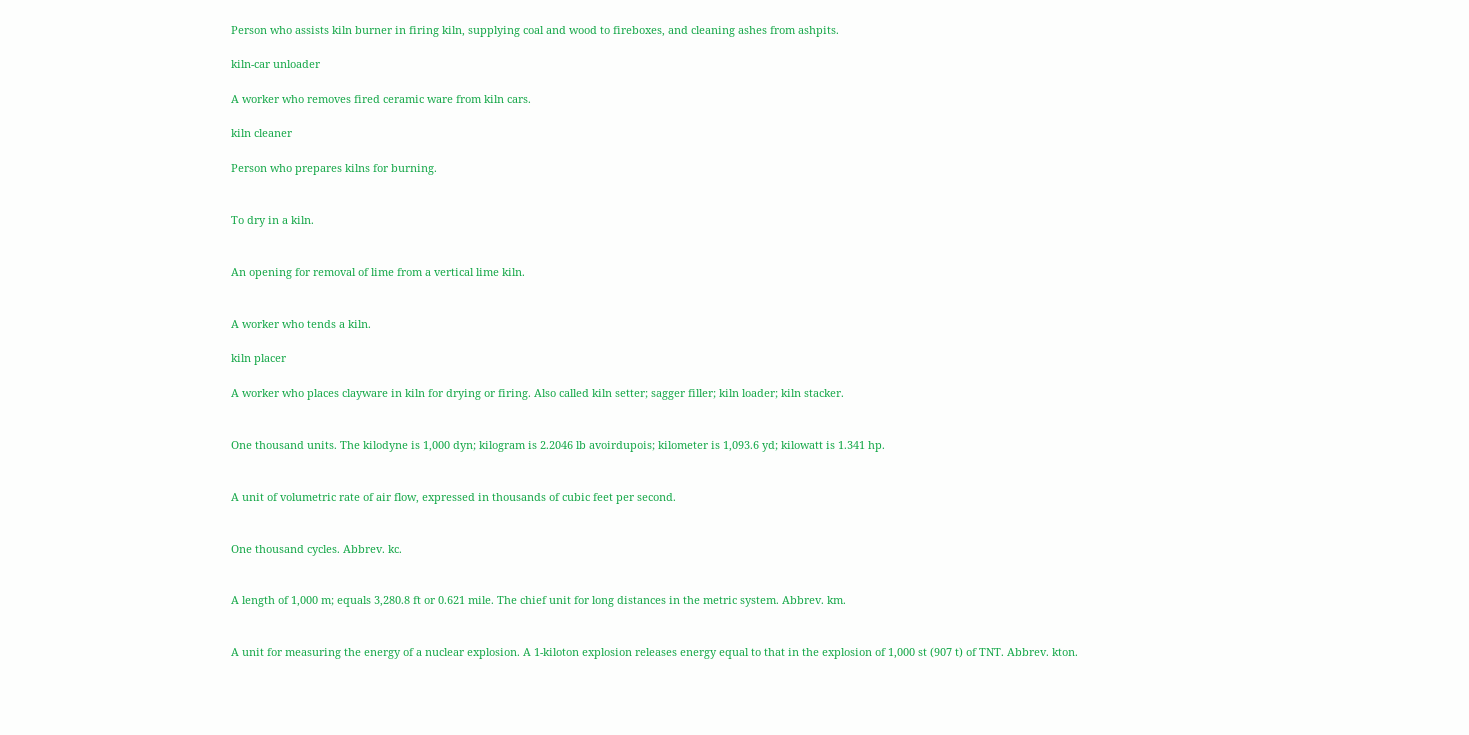Person who assists kiln burner in firing kiln, supplying coal and wood to fireboxes, and cleaning ashes from ashpits.

kiln-car unloader

A worker who removes fired ceramic ware from kiln cars.

kiln cleaner

Person who prepares kilns for burning.


To dry in a kiln.


An opening for removal of lime from a vertical lime kiln.


A worker who tends a kiln.

kiln placer

A worker who places clayware in kiln for drying or firing. Also called kiln setter; sagger filler; kiln loader; kiln stacker.


One thousand units. The kilodyne is 1,000 dyn; kilogram is 2.2046 lb avoirdupois; kilometer is 1,093.6 yd; kilowatt is 1.341 hp.


A unit of volumetric rate of air flow, expressed in thousands of cubic feet per second.


One thousand cycles. Abbrev. kc.


A length of 1,000 m; equals 3,280.8 ft or 0.621 mile. The chief unit for long distances in the metric system. Abbrev. km.


A unit for measuring the energy of a nuclear explosion. A 1-kiloton explosion releases energy equal to that in the explosion of 1,000 st (907 t) of TNT. Abbrev. kton.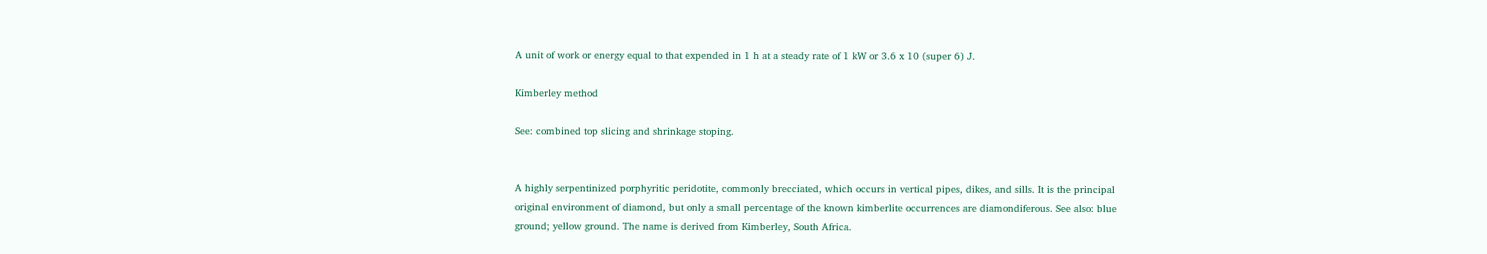A unit of work or energy equal to that expended in 1 h at a steady rate of 1 kW or 3.6 x 10 (super 6) J.

Kimberley method

See: combined top slicing and shrinkage stoping.


A highly serpentinized porphyritic peridotite, commonly brecciated, which occurs in vertical pipes, dikes, and sills. It is the principal original environment of diamond, but only a small percentage of the known kimberlite occurrences are diamondiferous. See also: blue ground; yellow ground. The name is derived from Kimberley, South Africa.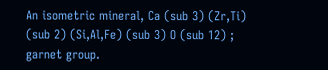An isometric mineral, Ca (sub 3) (Zr,Ti) (sub 2) (Si,Al,Fe) (sub 3) O (sub 12) ; garnet group.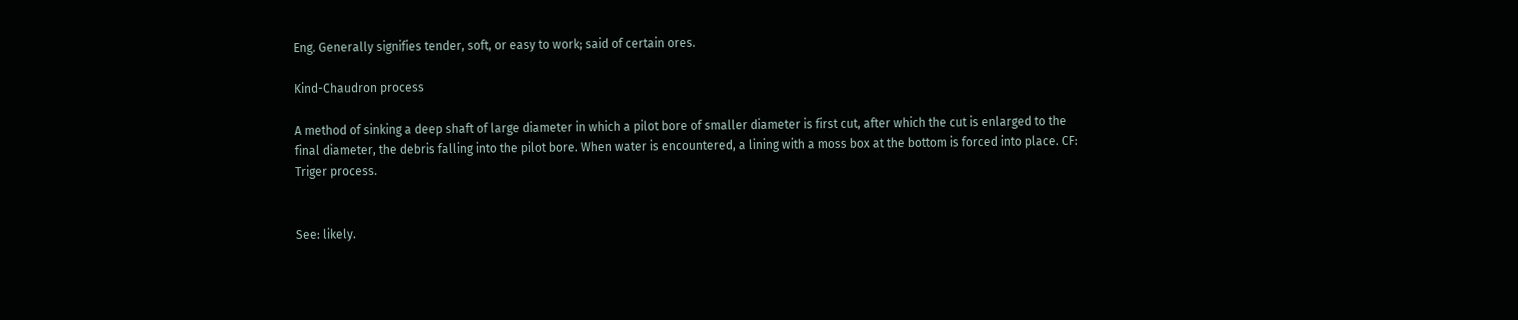Eng. Generally signifies tender, soft, or easy to work; said of certain ores.

Kind-Chaudron process

A method of sinking a deep shaft of large diameter in which a pilot bore of smaller diameter is first cut, after which the cut is enlarged to the final diameter, the debris falling into the pilot bore. When water is encountered, a lining with a moss box at the bottom is forced into place. CF: Triger process.


See: likely.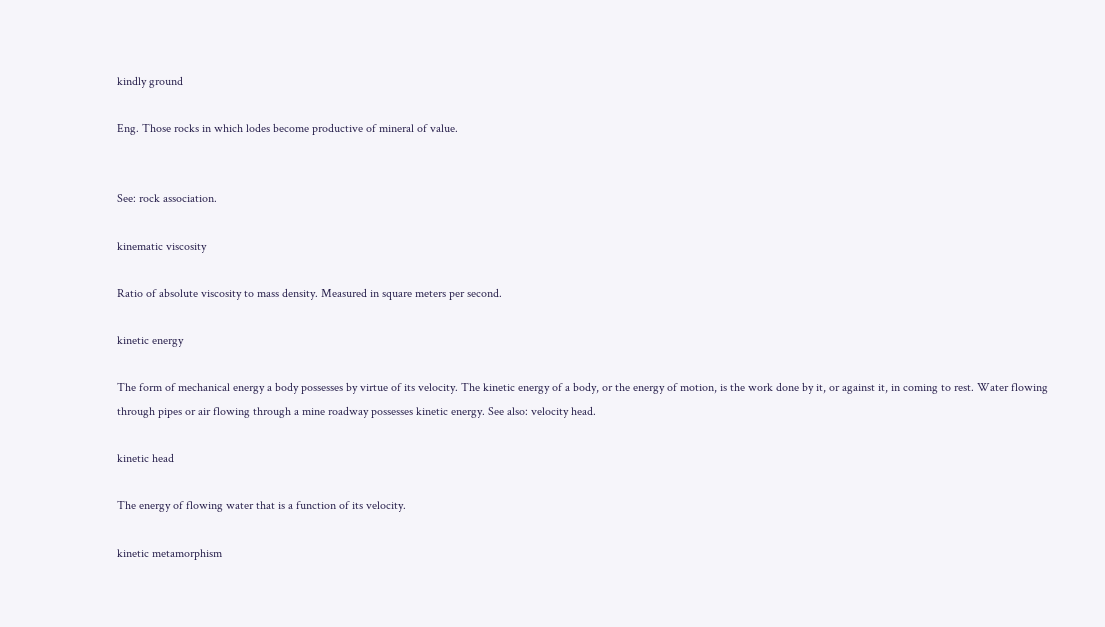kindly ground

Eng. Those rocks in which lodes become productive of mineral of value.


See: rock association.

kinematic viscosity

Ratio of absolute viscosity to mass density. Measured in square meters per second.

kinetic energy

The form of mechanical energy a body possesses by virtue of its velocity. The kinetic energy of a body, or the energy of motion, is the work done by it, or against it, in coming to rest. Water flowing through pipes or air flowing through a mine roadway possesses kinetic energy. See also: velocity head.

kinetic head

The energy of flowing water that is a function of its velocity.

kinetic metamorphism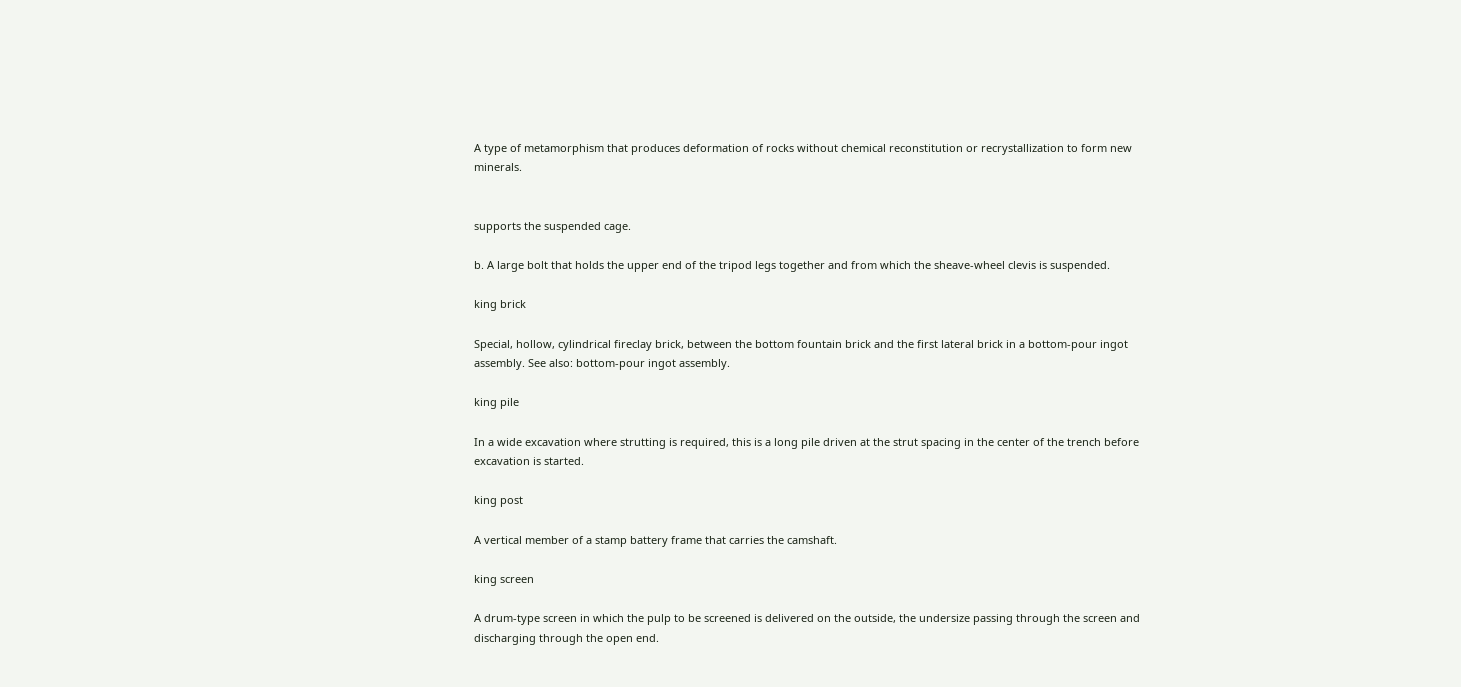A type of metamorphism that produces deformation of rocks without chemical reconstitution or recrystallization to form new minerals.


supports the suspended cage.

b. A large bolt that holds the upper end of the tripod legs together and from which the sheave-wheel clevis is suspended.

king brick

Special, hollow, cylindrical fireclay brick, between the bottom fountain brick and the first lateral brick in a bottom-pour ingot assembly. See also: bottom-pour ingot assembly.

king pile

In a wide excavation where strutting is required, this is a long pile driven at the strut spacing in the center of the trench before excavation is started.

king post

A vertical member of a stamp battery frame that carries the camshaft.

king screen

A drum-type screen in which the pulp to be screened is delivered on the outside, the undersize passing through the screen and discharging through the open end.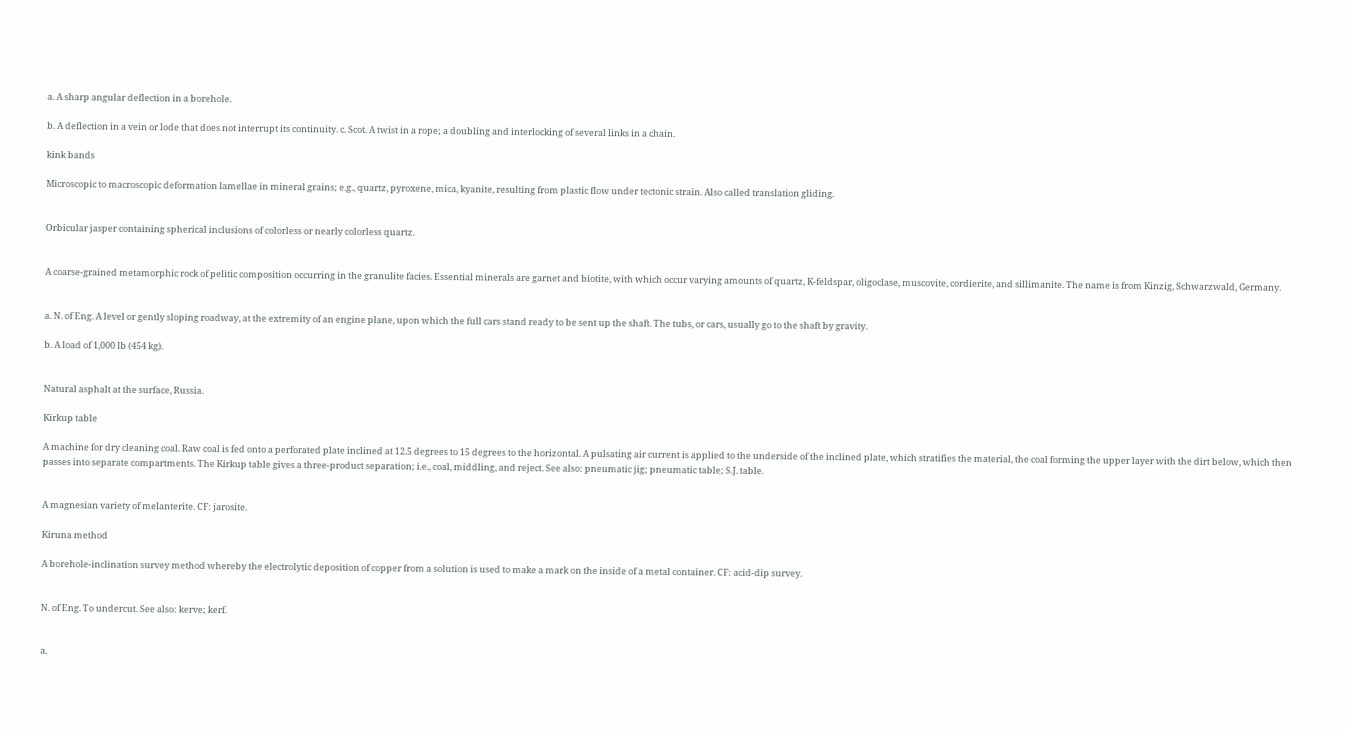a. A sharp angular deflection in a borehole.

b. A deflection in a vein or lode that does not interrupt its continuity. c. Scot. A twist in a rope; a doubling and interlocking of several links in a chain.

kink bands

Microscopic to macroscopic deformation lamellae in mineral grains; e.g., quartz, pyroxene, mica, kyanite, resulting from plastic flow under tectonic strain. Also called translation gliding.


Orbicular jasper containing spherical inclusions of colorless or nearly colorless quartz.


A coarse-grained metamorphic rock of pelitic composition occurring in the granulite facies. Essential minerals are garnet and biotite, with which occur varying amounts of quartz, K-feldspar, oligoclase, muscovite, cordierite, and sillimanite. The name is from Kinzig, Schwarzwald, Germany.


a. N. of Eng. A level or gently sloping roadway, at the extremity of an engine plane, upon which the full cars stand ready to be sent up the shaft. The tubs, or cars, usually go to the shaft by gravity.

b. A load of 1,000 lb (454 kg).


Natural asphalt at the surface, Russia.

Kirkup table

A machine for dry cleaning coal. Raw coal is fed onto a perforated plate inclined at 12.5 degrees to 15 degrees to the horizontal. A pulsating air current is applied to the underside of the inclined plate, which stratifies the material, the coal forming the upper layer with the dirt below, which then passes into separate compartments. The Kirkup table gives a three-product separation; i.e., coal, middling, and reject. See also: pneumatic jig; pneumatic table; S.J. table.


A magnesian variety of melanterite. CF: jarosite.

Kiruna method

A borehole-inclination survey method whereby the electrolytic deposition of copper from a solution is used to make a mark on the inside of a metal container. CF: acid-dip survey.


N. of Eng. To undercut. See also: kerve; kerf.


a.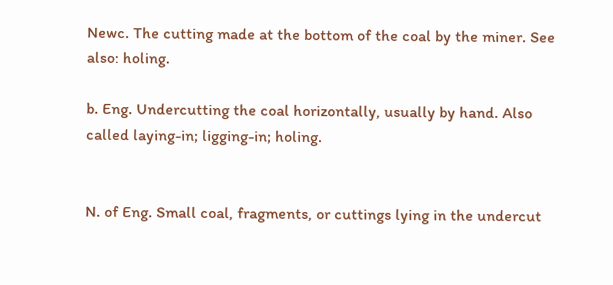Newc. The cutting made at the bottom of the coal by the miner. See also: holing.

b. Eng. Undercutting the coal horizontally, usually by hand. Also called laying-in; ligging-in; holing.


N. of Eng. Small coal, fragments, or cuttings lying in the undercut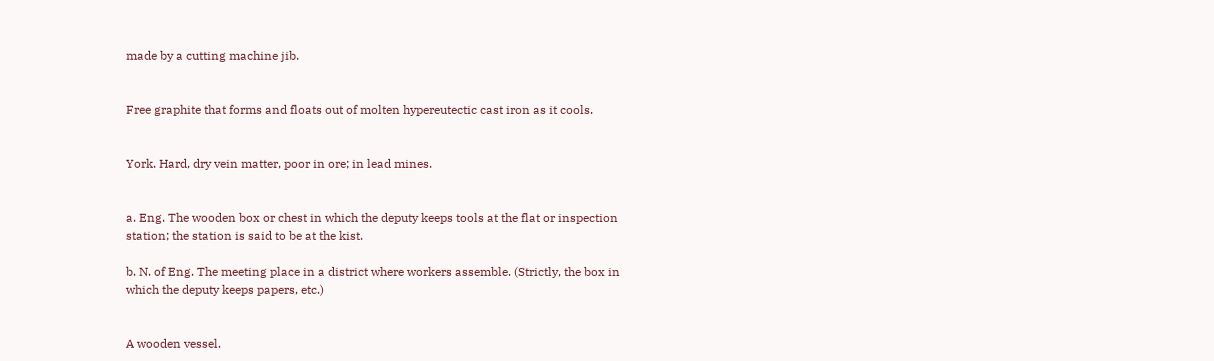made by a cutting machine jib.


Free graphite that forms and floats out of molten hypereutectic cast iron as it cools.


York. Hard, dry vein matter, poor in ore; in lead mines.


a. Eng. The wooden box or chest in which the deputy keeps tools at the flat or inspection station; the station is said to be at the kist.

b. N. of Eng. The meeting place in a district where workers assemble. (Strictly, the box in which the deputy keeps papers, etc.)


A wooden vessel.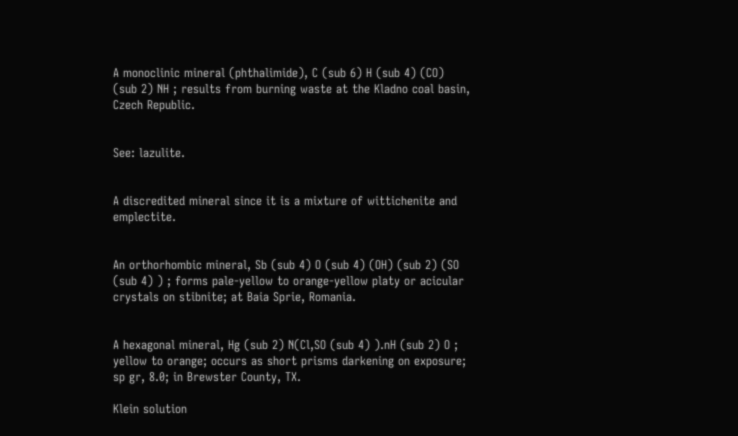A monoclinic mineral (phthalimide), C (sub 6) H (sub 4) (CO) (sub 2) NH ; results from burning waste at the Kladno coal basin, Czech Republic.


See: lazulite.


A discredited mineral since it is a mixture of wittichenite and emplectite.


An orthorhombic mineral, Sb (sub 4) O (sub 4) (OH) (sub 2) (SO (sub 4) ) ; forms pale-yellow to orange-yellow platy or acicular crystals on stibnite; at Baia Sprie, Romania.


A hexagonal mineral, Hg (sub 2) N(Cl,SO (sub 4) ).nH (sub 2) O ; yellow to orange; occurs as short prisms darkening on exposure; sp gr, 8.0; in Brewster County, TX.

Klein solution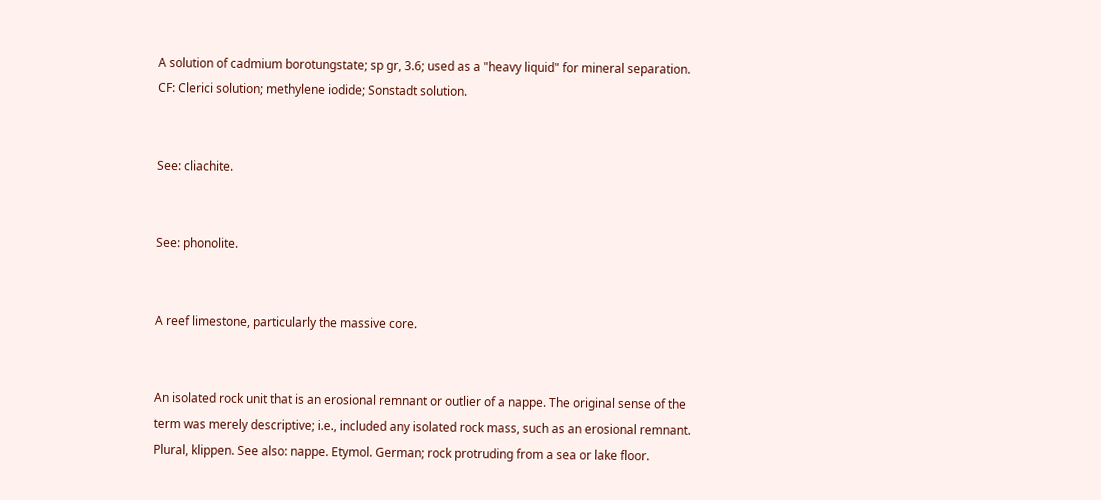A solution of cadmium borotungstate; sp gr, 3.6; used as a "heavy liquid" for mineral separation. CF: Clerici solution; methylene iodide; Sonstadt solution.


See: cliachite.


See: phonolite.


A reef limestone, particularly the massive core.


An isolated rock unit that is an erosional remnant or outlier of a nappe. The original sense of the term was merely descriptive; i.e., included any isolated rock mass, such as an erosional remnant. Plural, klippen. See also: nappe. Etymol. German; rock protruding from a sea or lake floor.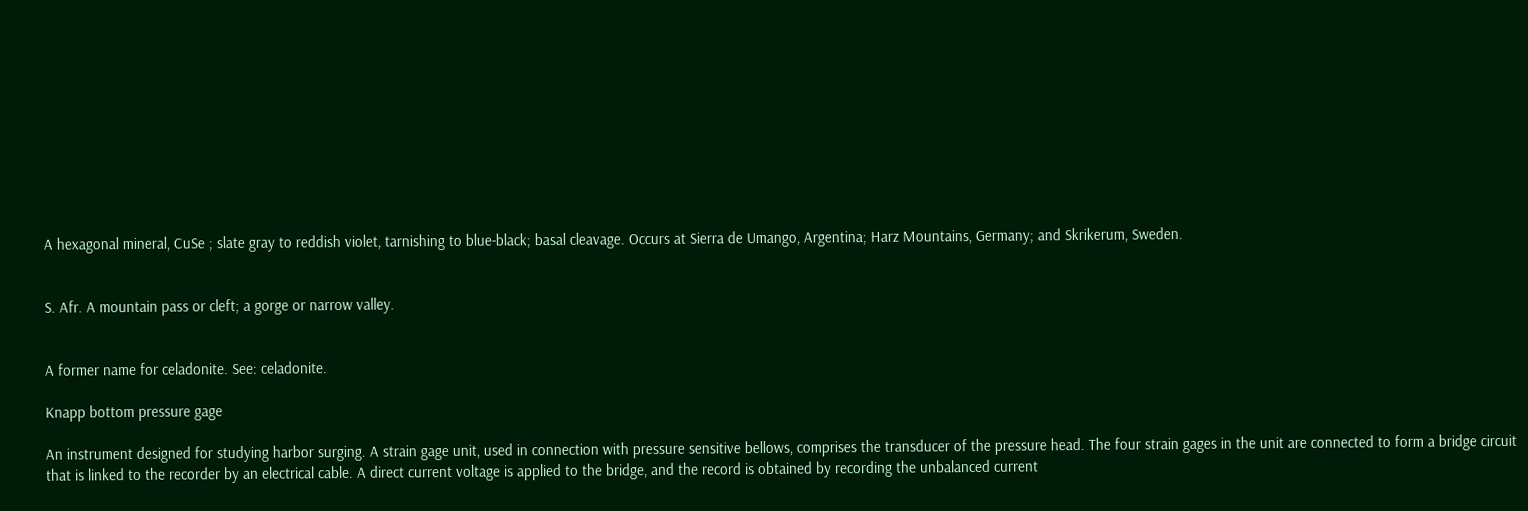A hexagonal mineral, CuSe ; slate gray to reddish violet, tarnishing to blue-black; basal cleavage. Occurs at Sierra de Umango, Argentina; Harz Mountains, Germany; and Skrikerum, Sweden.


S. Afr. A mountain pass or cleft; a gorge or narrow valley.


A former name for celadonite. See: celadonite.

Knapp bottom pressure gage

An instrument designed for studying harbor surging. A strain gage unit, used in connection with pressure sensitive bellows, comprises the transducer of the pressure head. The four strain gages in the unit are connected to form a bridge circuit that is linked to the recorder by an electrical cable. A direct current voltage is applied to the bridge, and the record is obtained by recording the unbalanced current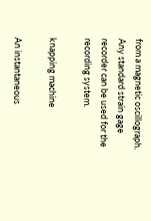from a magnetic oscillograph. Any standard strain gage recorder can be used for the recording system.

knapping machine

An instantaneous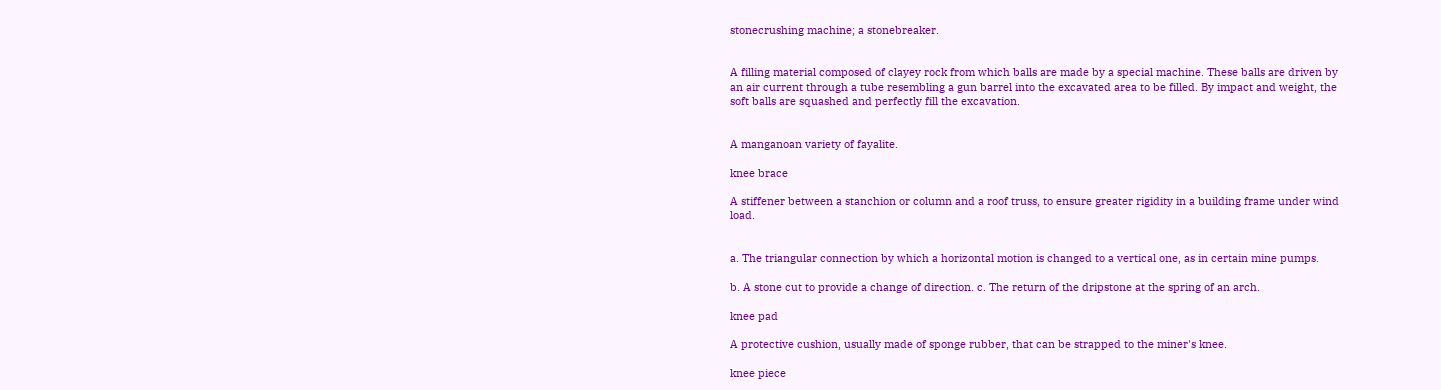stonecrushing machine; a stonebreaker.


A filling material composed of clayey rock from which balls are made by a special machine. These balls are driven by an air current through a tube resembling a gun barrel into the excavated area to be filled. By impact and weight, the soft balls are squashed and perfectly fill the excavation.


A manganoan variety of fayalite.

knee brace

A stiffener between a stanchion or column and a roof truss, to ensure greater rigidity in a building frame under wind load.


a. The triangular connection by which a horizontal motion is changed to a vertical one, as in certain mine pumps.

b. A stone cut to provide a change of direction. c. The return of the dripstone at the spring of an arch.

knee pad

A protective cushion, usually made of sponge rubber, that can be strapped to the miner's knee.

knee piece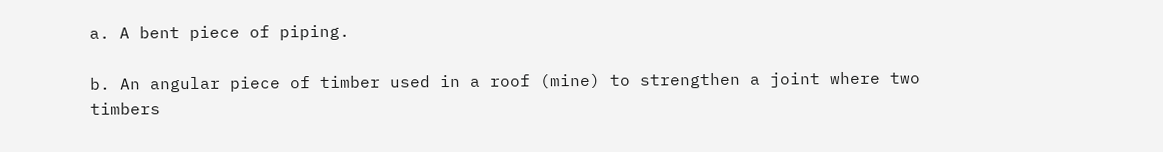a. A bent piece of piping.

b. An angular piece of timber used in a roof (mine) to strengthen a joint where two timbers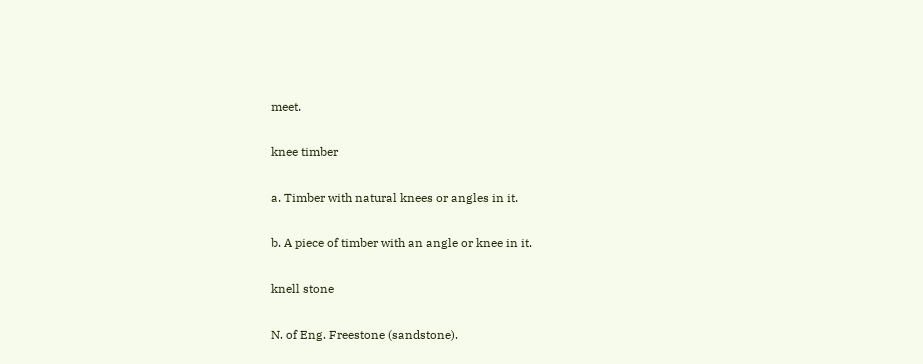meet.

knee timber

a. Timber with natural knees or angles in it.

b. A piece of timber with an angle or knee in it.

knell stone

N. of Eng. Freestone (sandstone).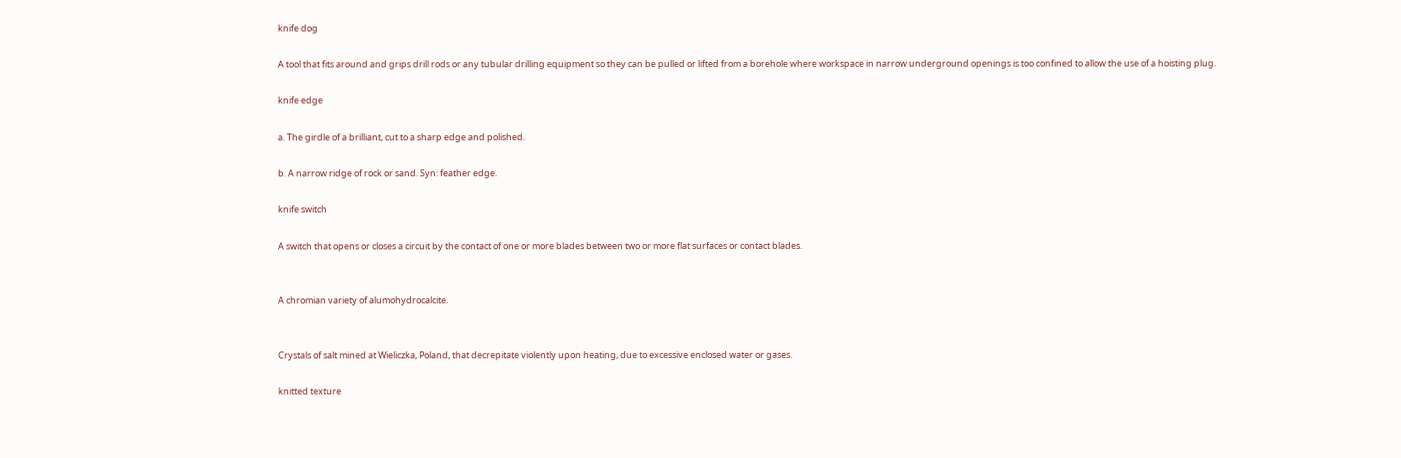knife dog

A tool that fits around and grips drill rods or any tubular drilling equipment so they can be pulled or lifted from a borehole where workspace in narrow underground openings is too confined to allow the use of a hoisting plug.

knife edge

a. The girdle of a brilliant, cut to a sharp edge and polished.

b. A narrow ridge of rock or sand. Syn: feather edge.

knife switch

A switch that opens or closes a circuit by the contact of one or more blades between two or more flat surfaces or contact blades.


A chromian variety of alumohydrocalcite.


Crystals of salt mined at Wieliczka, Poland, that decrepitate violently upon heating, due to excessive enclosed water or gases.

knitted texture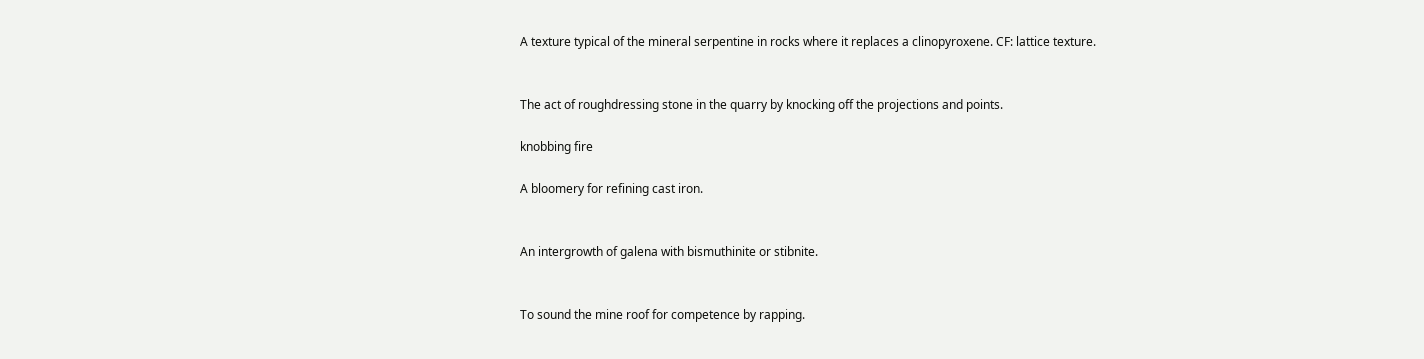A texture typical of the mineral serpentine in rocks where it replaces a clinopyroxene. CF: lattice texture.


The act of roughdressing stone in the quarry by knocking off the projections and points.

knobbing fire

A bloomery for refining cast iron.


An intergrowth of galena with bismuthinite or stibnite.


To sound the mine roof for competence by rapping.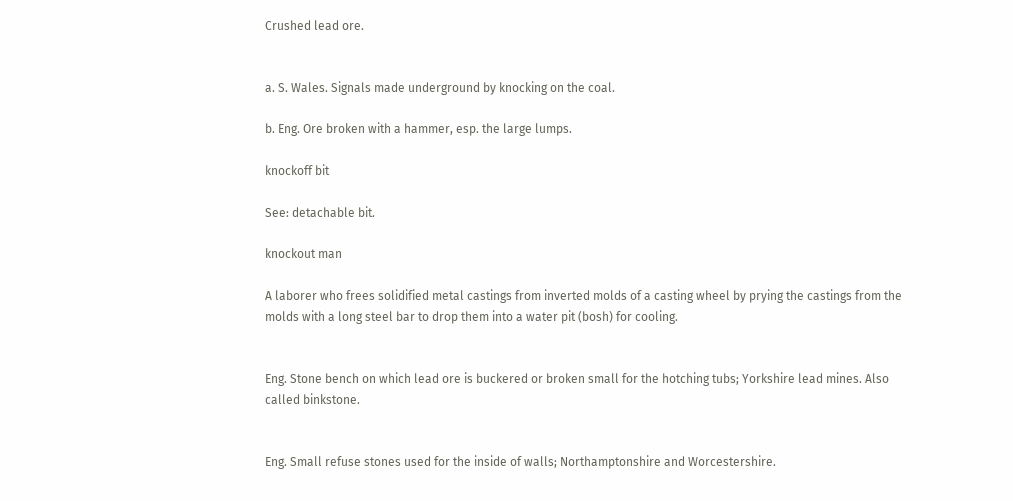Crushed lead ore.


a. S. Wales. Signals made underground by knocking on the coal.

b. Eng. Ore broken with a hammer, esp. the large lumps.

knockoff bit

See: detachable bit.

knockout man

A laborer who frees solidified metal castings from inverted molds of a casting wheel by prying the castings from the molds with a long steel bar to drop them into a water pit (bosh) for cooling.


Eng. Stone bench on which lead ore is buckered or broken small for the hotching tubs; Yorkshire lead mines. Also called binkstone.


Eng. Small refuse stones used for the inside of walls; Northamptonshire and Worcestershire.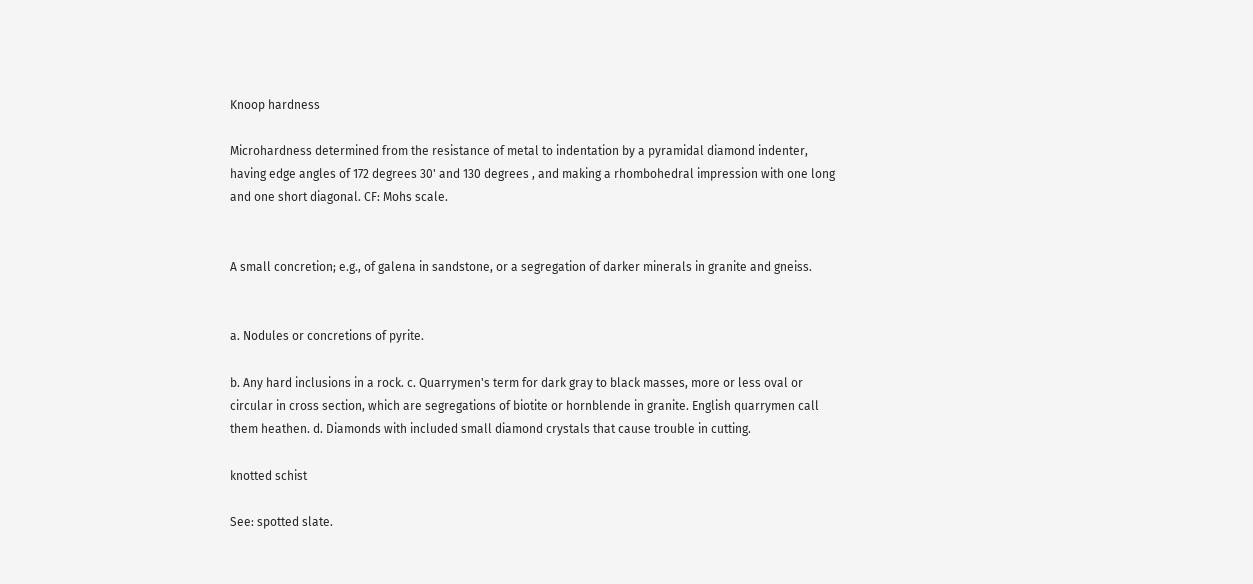Knoop hardness

Microhardness determined from the resistance of metal to indentation by a pyramidal diamond indenter, having edge angles of 172 degrees 30' and 130 degrees , and making a rhombohedral impression with one long and one short diagonal. CF: Mohs scale.


A small concretion; e.g., of galena in sandstone, or a segregation of darker minerals in granite and gneiss.


a. Nodules or concretions of pyrite.

b. Any hard inclusions in a rock. c. Quarrymen's term for dark gray to black masses, more or less oval or circular in cross section, which are segregations of biotite or hornblende in granite. English quarrymen call them heathen. d. Diamonds with included small diamond crystals that cause trouble in cutting.

knotted schist

See: spotted slate.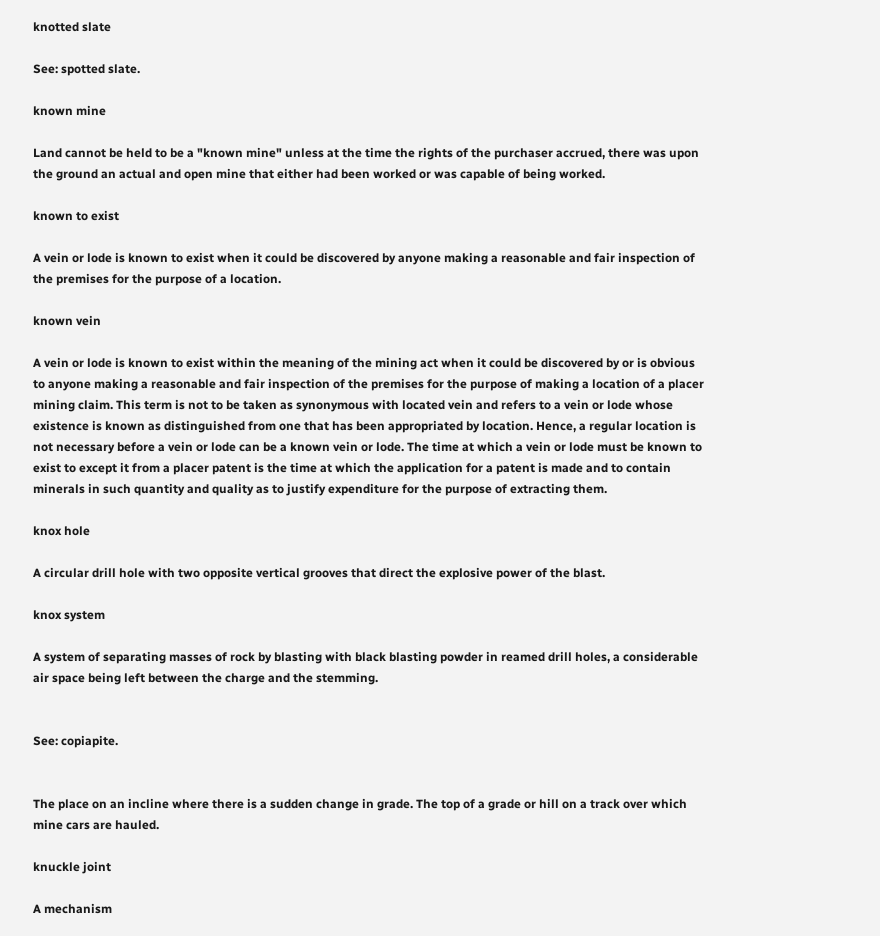knotted slate

See: spotted slate.

known mine

Land cannot be held to be a "known mine" unless at the time the rights of the purchaser accrued, there was upon the ground an actual and open mine that either had been worked or was capable of being worked.

known to exist

A vein or lode is known to exist when it could be discovered by anyone making a reasonable and fair inspection of the premises for the purpose of a location.

known vein

A vein or lode is known to exist within the meaning of the mining act when it could be discovered by or is obvious to anyone making a reasonable and fair inspection of the premises for the purpose of making a location of a placer mining claim. This term is not to be taken as synonymous with located vein and refers to a vein or lode whose existence is known as distinguished from one that has been appropriated by location. Hence, a regular location is not necessary before a vein or lode can be a known vein or lode. The time at which a vein or lode must be known to exist to except it from a placer patent is the time at which the application for a patent is made and to contain minerals in such quantity and quality as to justify expenditure for the purpose of extracting them.

knox hole

A circular drill hole with two opposite vertical grooves that direct the explosive power of the blast.

knox system

A system of separating masses of rock by blasting with black blasting powder in reamed drill holes, a considerable air space being left between the charge and the stemming.


See: copiapite.


The place on an incline where there is a sudden change in grade. The top of a grade or hill on a track over which mine cars are hauled.

knuckle joint

A mechanism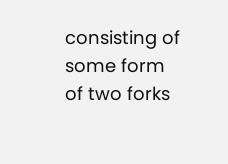consisting of some form of two forks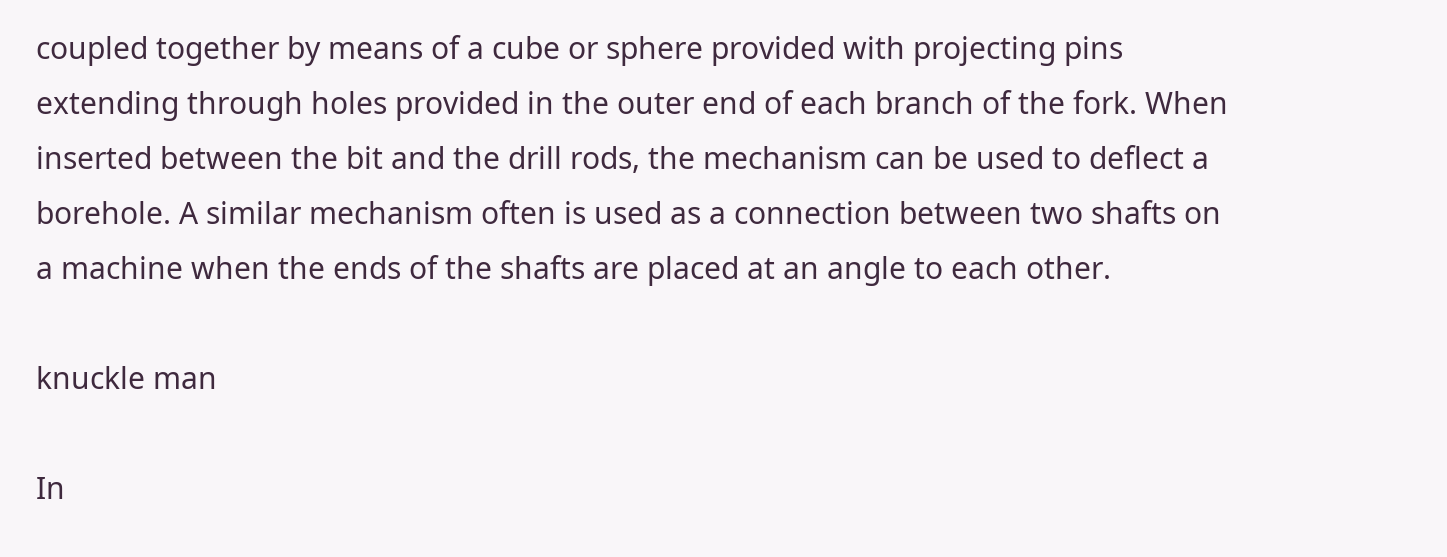coupled together by means of a cube or sphere provided with projecting pins extending through holes provided in the outer end of each branch of the fork. When inserted between the bit and the drill rods, the mechanism can be used to deflect a borehole. A similar mechanism often is used as a connection between two shafts on a machine when the ends of the shafts are placed at an angle to each other.

knuckle man

In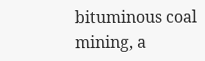bituminous coal mining, a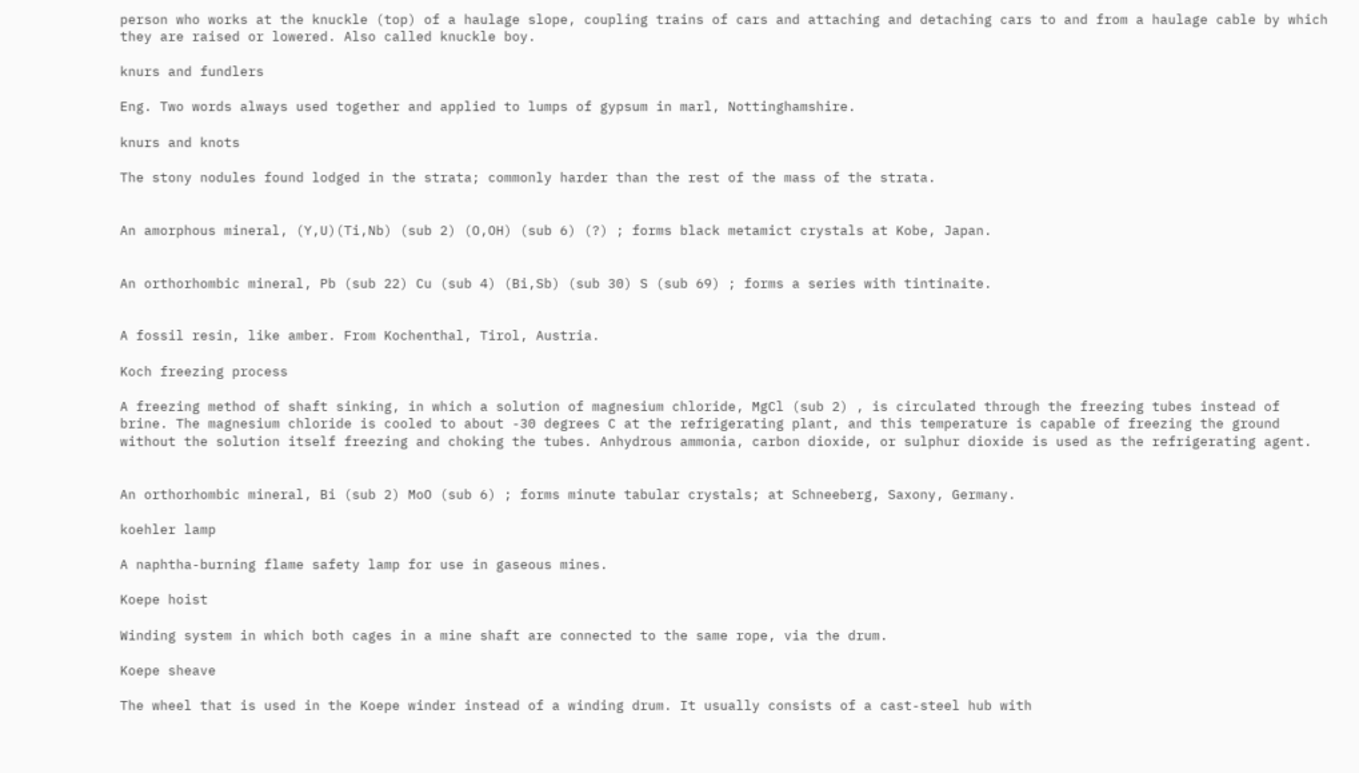person who works at the knuckle (top) of a haulage slope, coupling trains of cars and attaching and detaching cars to and from a haulage cable by which they are raised or lowered. Also called knuckle boy.

knurs and fundlers

Eng. Two words always used together and applied to lumps of gypsum in marl, Nottinghamshire.

knurs and knots

The stony nodules found lodged in the strata; commonly harder than the rest of the mass of the strata.


An amorphous mineral, (Y,U)(Ti,Nb) (sub 2) (O,OH) (sub 6) (?) ; forms black metamict crystals at Kobe, Japan.


An orthorhombic mineral, Pb (sub 22) Cu (sub 4) (Bi,Sb) (sub 30) S (sub 69) ; forms a series with tintinaite.


A fossil resin, like amber. From Kochenthal, Tirol, Austria.

Koch freezing process

A freezing method of shaft sinking, in which a solution of magnesium chloride, MgCl (sub 2) , is circulated through the freezing tubes instead of brine. The magnesium chloride is cooled to about -30 degrees C at the refrigerating plant, and this temperature is capable of freezing the ground without the solution itself freezing and choking the tubes. Anhydrous ammonia, carbon dioxide, or sulphur dioxide is used as the refrigerating agent.


An orthorhombic mineral, Bi (sub 2) MoO (sub 6) ; forms minute tabular crystals; at Schneeberg, Saxony, Germany.

koehler lamp

A naphtha-burning flame safety lamp for use in gaseous mines.

Koepe hoist

Winding system in which both cages in a mine shaft are connected to the same rope, via the drum.

Koepe sheave

The wheel that is used in the Koepe winder instead of a winding drum. It usually consists of a cast-steel hub with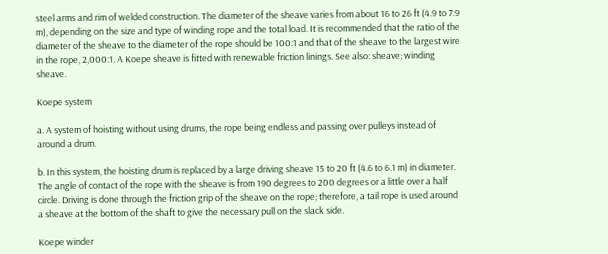steel arms and rim of welded construction. The diameter of the sheave varies from about 16 to 26 ft (4.9 to 7.9 m), depending on the size and type of winding rope and the total load. It is recommended that the ratio of the diameter of the sheave to the diameter of the rope should be 100:1 and that of the sheave to the largest wire in the rope, 2,000:1. A Koepe sheave is fitted with renewable friction linings. See also: sheave; winding sheave.

Koepe system

a. A system of hoisting without using drums, the rope being endless and passing over pulleys instead of around a drum.

b. In this system, the hoisting drum is replaced by a large driving sheave 15 to 20 ft (4.6 to 6.1 m) in diameter. The angle of contact of the rope with the sheave is from 190 degrees to 200 degrees or a little over a half circle. Driving is done through the friction grip of the sheave on the rope; therefore, a tail rope is used around a sheave at the bottom of the shaft to give the necessary pull on the slack side.

Koepe winder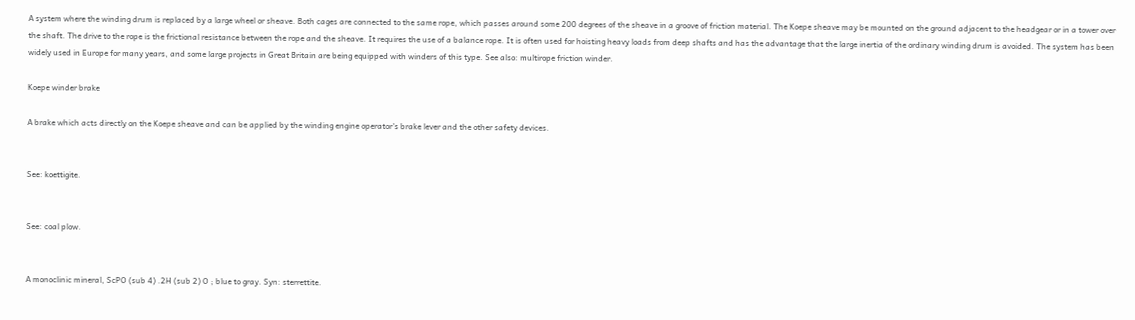A system where the winding drum is replaced by a large wheel or sheave. Both cages are connected to the same rope, which passes around some 200 degrees of the sheave in a groove of friction material. The Koepe sheave may be mounted on the ground adjacent to the headgear or in a tower over the shaft. The drive to the rope is the frictional resistance between the rope and the sheave. It requires the use of a balance rope. It is often used for hoisting heavy loads from deep shafts and has the advantage that the large inertia of the ordinary winding drum is avoided. The system has been widely used in Europe for many years, and some large projects in Great Britain are being equipped with winders of this type. See also: multirope friction winder.

Koepe winder brake

A brake which acts directly on the Koepe sheave and can be applied by the winding engine operator's brake lever and the other safety devices.


See: koettigite.


See: coal plow.


A monoclinic mineral, ScPO (sub 4) .2H (sub 2) O ; blue to gray. Syn: sterrettite.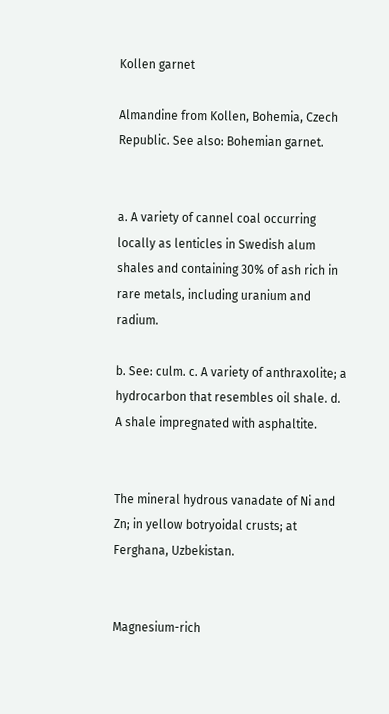Kollen garnet

Almandine from Kollen, Bohemia, Czech Republic. See also: Bohemian garnet.


a. A variety of cannel coal occurring locally as lenticles in Swedish alum shales and containing 30% of ash rich in rare metals, including uranium and radium.

b. See: culm. c. A variety of anthraxolite; a hydrocarbon that resembles oil shale. d. A shale impregnated with asphaltite.


The mineral hydrous vanadate of Ni and Zn; in yellow botryoidal crusts; at Ferghana, Uzbekistan.


Magnesium-rich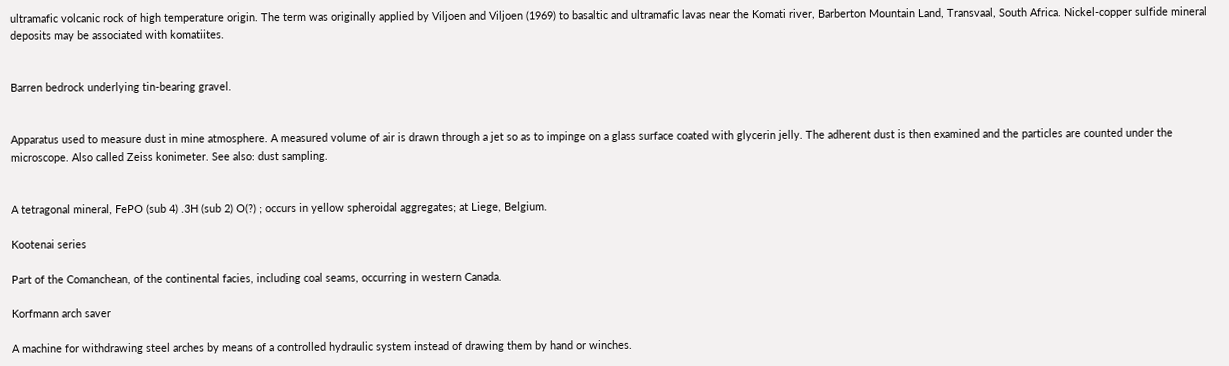ultramafic volcanic rock of high temperature origin. The term was originally applied by Viljoen and Viljoen (1969) to basaltic and ultramafic lavas near the Komati river, Barberton Mountain Land, Transvaal, South Africa. Nickel-copper sulfide mineral deposits may be associated with komatiites.


Barren bedrock underlying tin-bearing gravel.


Apparatus used to measure dust in mine atmosphere. A measured volume of air is drawn through a jet so as to impinge on a glass surface coated with glycerin jelly. The adherent dust is then examined and the particles are counted under the microscope. Also called Zeiss konimeter. See also: dust sampling.


A tetragonal mineral, FePO (sub 4) .3H (sub 2) O(?) ; occurs in yellow spheroidal aggregates; at Liege, Belgium.

Kootenai series

Part of the Comanchean, of the continental facies, including coal seams, occurring in western Canada.

Korfmann arch saver

A machine for withdrawing steel arches by means of a controlled hydraulic system instead of drawing them by hand or winches.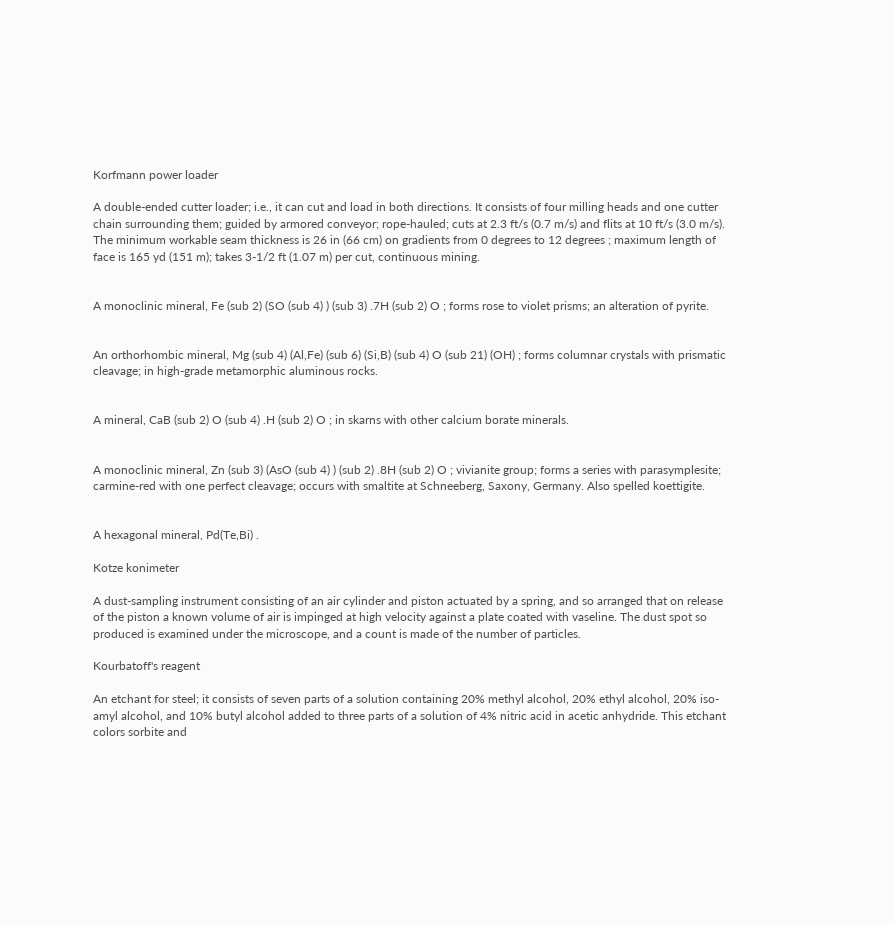Korfmann power loader

A double-ended cutter loader; i.e., it can cut and load in both directions. It consists of four milling heads and one cutter chain surrounding them; guided by armored conveyor; rope-hauled; cuts at 2.3 ft/s (0.7 m/s) and flits at 10 ft/s (3.0 m/s). The minimum workable seam thickness is 26 in (66 cm) on gradients from 0 degrees to 12 degrees ; maximum length of face is 165 yd (151 m); takes 3-1/2 ft (1.07 m) per cut, continuous mining.


A monoclinic mineral, Fe (sub 2) (SO (sub 4) ) (sub 3) .7H (sub 2) O ; forms rose to violet prisms; an alteration of pyrite.


An orthorhombic mineral, Mg (sub 4) (Al,Fe) (sub 6) (Si,B) (sub 4) O (sub 21) (OH) ; forms columnar crystals with prismatic cleavage; in high-grade metamorphic aluminous rocks.


A mineral, CaB (sub 2) O (sub 4) .H (sub 2) O ; in skarns with other calcium borate minerals.


A monoclinic mineral, Zn (sub 3) (AsO (sub 4) ) (sub 2) .8H (sub 2) O ; vivianite group; forms a series with parasymplesite; carmine-red with one perfect cleavage; occurs with smaltite at Schneeberg, Saxony, Germany. Also spelled koettigite.


A hexagonal mineral, Pd(Te,Bi) .

Kotze konimeter

A dust-sampling instrument consisting of an air cylinder and piston actuated by a spring, and so arranged that on release of the piston a known volume of air is impinged at high velocity against a plate coated with vaseline. The dust spot so produced is examined under the microscope, and a count is made of the number of particles.

Kourbatoff's reagent

An etchant for steel; it consists of seven parts of a solution containing 20% methyl alcohol, 20% ethyl alcohol, 20% iso-amyl alcohol, and 10% butyl alcohol added to three parts of a solution of 4% nitric acid in acetic anhydride. This etchant colors sorbite and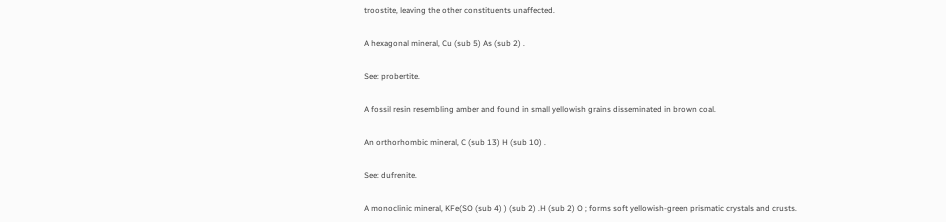troostite, leaving the other constituents unaffected.


A hexagonal mineral, Cu (sub 5) As (sub 2) .


See: probertite.


A fossil resin resembling amber and found in small yellowish grains disseminated in brown coal.


An orthorhombic mineral, C (sub 13) H (sub 10) .


See: dufrenite.


A monoclinic mineral, KFe(SO (sub 4) ) (sub 2) .H (sub 2) O ; forms soft yellowish-green prismatic crystals and crusts.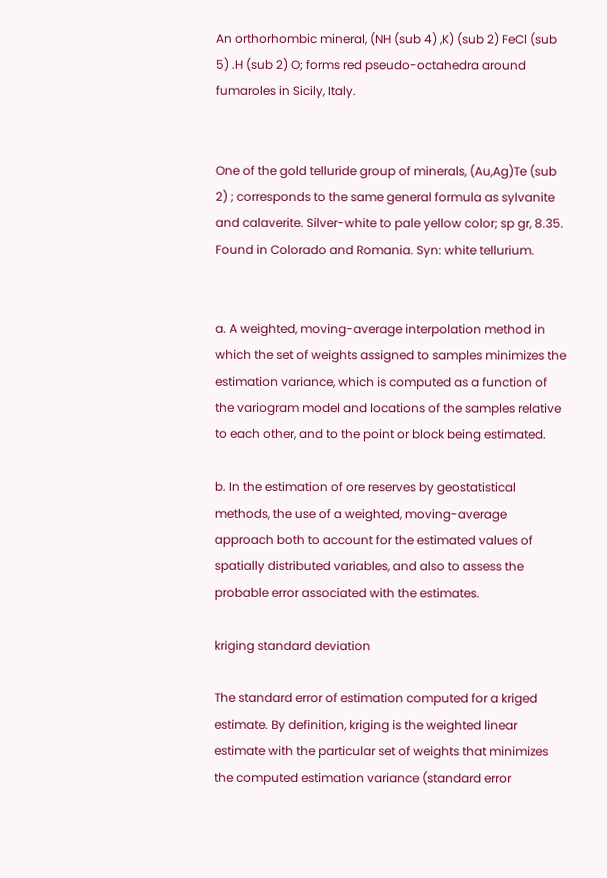An orthorhombic mineral, (NH (sub 4) ,K) (sub 2) FeCl (sub 5) .H (sub 2) O; forms red pseudo-octahedra around fumaroles in Sicily, Italy.


One of the gold telluride group of minerals, (Au,Ag)Te (sub 2) ; corresponds to the same general formula as sylvanite and calaverite. Silver-white to pale yellow color; sp gr, 8.35. Found in Colorado and Romania. Syn: white tellurium.


a. A weighted, moving-average interpolation method in which the set of weights assigned to samples minimizes the estimation variance, which is computed as a function of the variogram model and locations of the samples relative to each other, and to the point or block being estimated.

b. In the estimation of ore reserves by geostatistical methods, the use of a weighted, moving-average approach both to account for the estimated values of spatially distributed variables, and also to assess the probable error associated with the estimates.

kriging standard deviation

The standard error of estimation computed for a kriged estimate. By definition, kriging is the weighted linear estimate with the particular set of weights that minimizes the computed estimation variance (standard error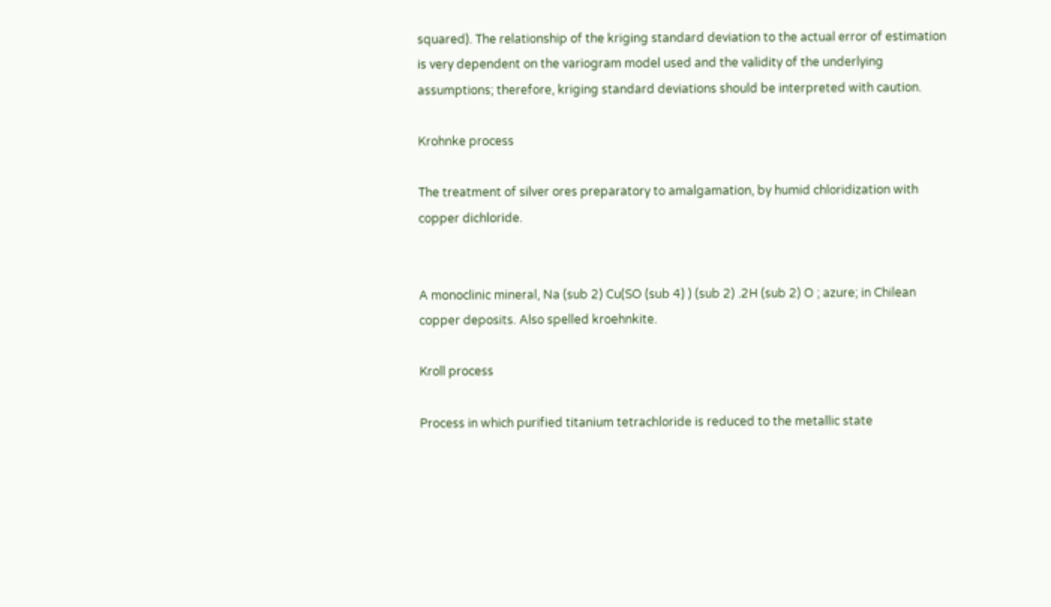squared). The relationship of the kriging standard deviation to the actual error of estimation is very dependent on the variogram model used and the validity of the underlying assumptions; therefore, kriging standard deviations should be interpreted with caution.

Krohnke process

The treatment of silver ores preparatory to amalgamation, by humid chloridization with copper dichloride.


A monoclinic mineral, Na (sub 2) Cu(SO (sub 4) ) (sub 2) .2H (sub 2) O ; azure; in Chilean copper deposits. Also spelled kroehnkite.

Kroll process

Process in which purified titanium tetrachloride is reduced to the metallic state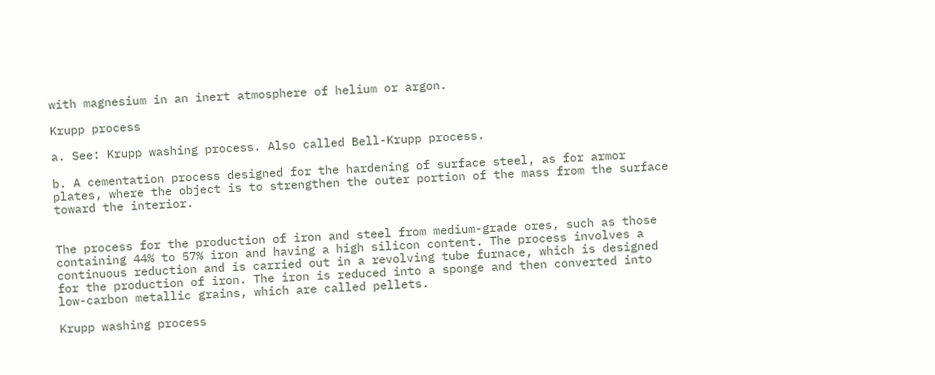with magnesium in an inert atmosphere of helium or argon.

Krupp process

a. See: Krupp washing process. Also called Bell-Krupp process.

b. A cementation process designed for the hardening of surface steel, as for armor plates, where the object is to strengthen the outer portion of the mass from the surface toward the interior.


The process for the production of iron and steel from medium-grade ores, such as those containing 44% to 57% iron and having a high silicon content. The process involves a continuous reduction and is carried out in a revolving tube furnace, which is designed for the production of iron. The iron is reduced into a sponge and then converted into low-carbon metallic grains, which are called pellets.

Krupp washing process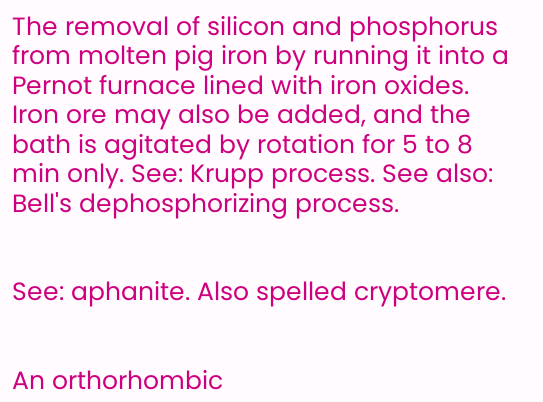The removal of silicon and phosphorus from molten pig iron by running it into a Pernot furnace lined with iron oxides. Iron ore may also be added, and the bath is agitated by rotation for 5 to 8 min only. See: Krupp process. See also: Bell's dephosphorizing process.


See: aphanite. Also spelled cryptomere.


An orthorhombic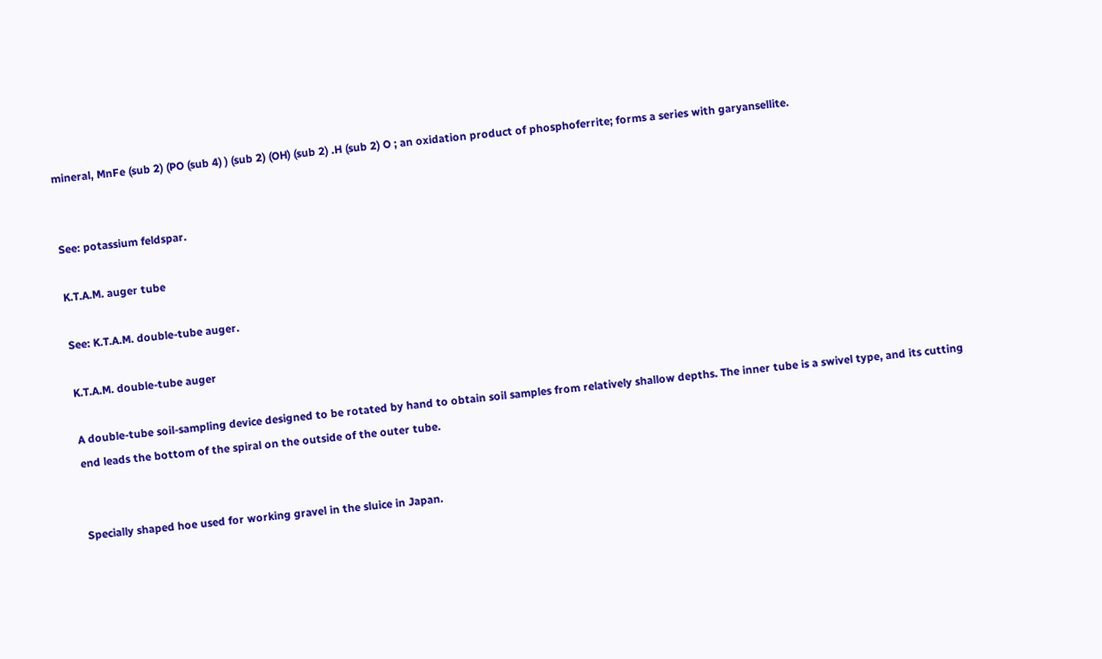mineral, MnFe (sub 2) (PO (sub 4) ) (sub 2) (OH) (sub 2) .H (sub 2) O ; an oxidation product of phosphoferrite; forms a series with garyansellite.


See: potassium feldspar.

K.T.A.M. auger tube

See: K.T.A.M. double-tube auger.

K.T.A.M. double-tube auger

A double-tube soil-sampling device designed to be rotated by hand to obtain soil samples from relatively shallow depths. The inner tube is a swivel type, and its cutting end leads the bottom of the spiral on the outside of the outer tube.


Specially shaped hoe used for working gravel in the sluice in Japan.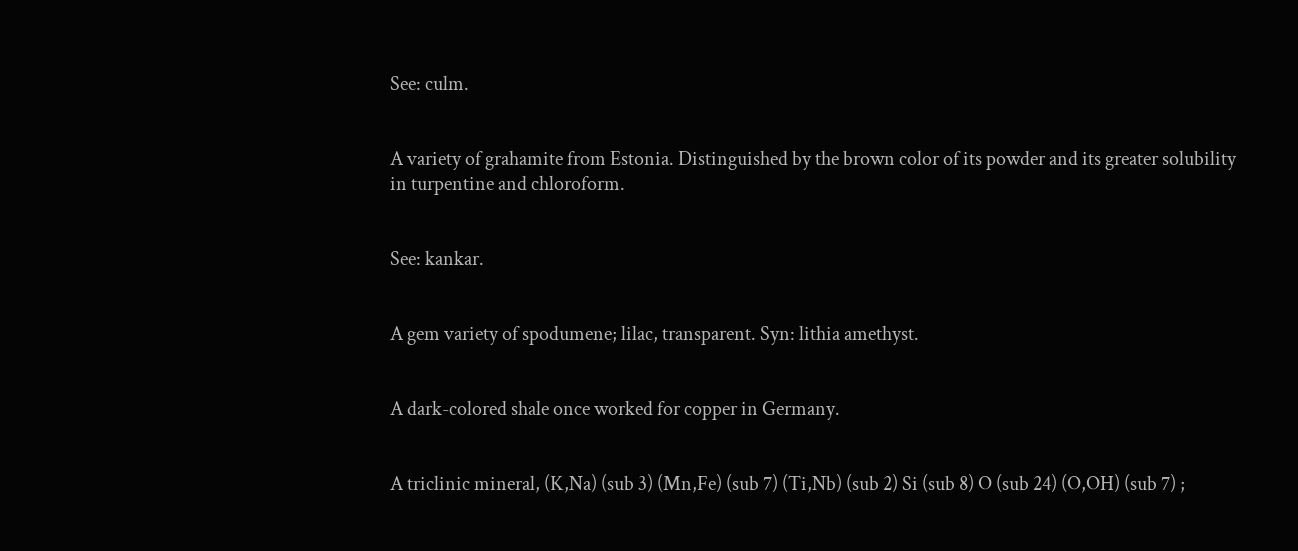See: culm.


A variety of grahamite from Estonia. Distinguished by the brown color of its powder and its greater solubility in turpentine and chloroform.


See: kankar.


A gem variety of spodumene; lilac, transparent. Syn: lithia amethyst.


A dark-colored shale once worked for copper in Germany.


A triclinic mineral, (K,Na) (sub 3) (Mn,Fe) (sub 7) (Ti,Nb) (sub 2) Si (sub 8) O (sub 24) (O,OH) (sub 7) ;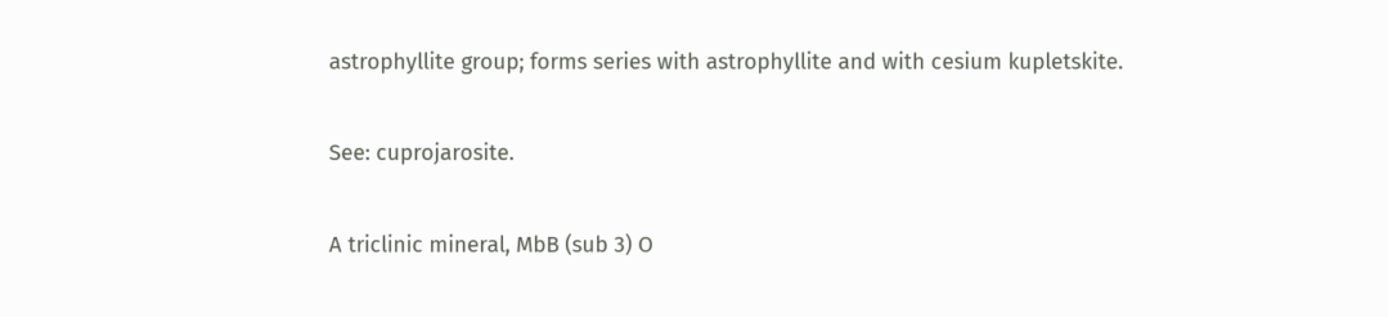astrophyllite group; forms series with astrophyllite and with cesium kupletskite.


See: cuprojarosite.


A triclinic mineral, MbB (sub 3) O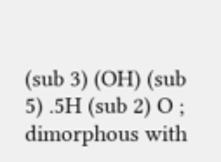(sub 3) (OH) (sub 5) .5H (sub 2) O ; dimorphous with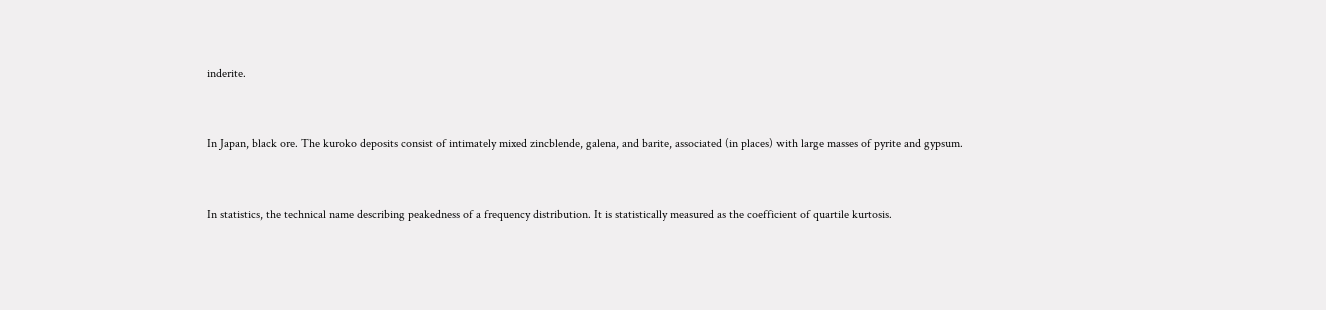inderite.


In Japan, black ore. The kuroko deposits consist of intimately mixed zincblende, galena, and barite, associated (in places) with large masses of pyrite and gypsum.


In statistics, the technical name describing peakedness of a frequency distribution. It is statistically measured as the coefficient of quartile kurtosis.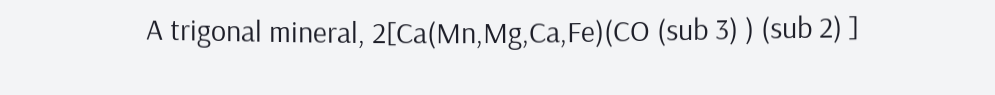A trigonal mineral, 2[Ca(Mn,Mg,Ca,Fe)(CO (sub 3) ) (sub 2) ]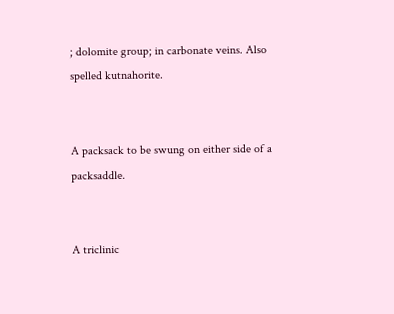; dolomite group; in carbonate veins. Also spelled kutnahorite.


A packsack to be swung on either side of a packsaddle.


A triclinic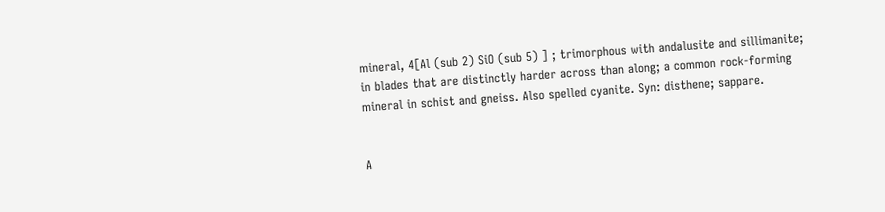mineral, 4[Al (sub 2) SiO (sub 5) ] ; trimorphous with andalusite and sillimanite; in blades that are distinctly harder across than along; a common rock-forming mineral in schist and gneiss. Also spelled cyanite. Syn: disthene; sappare.


A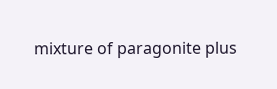mixture of paragonite plus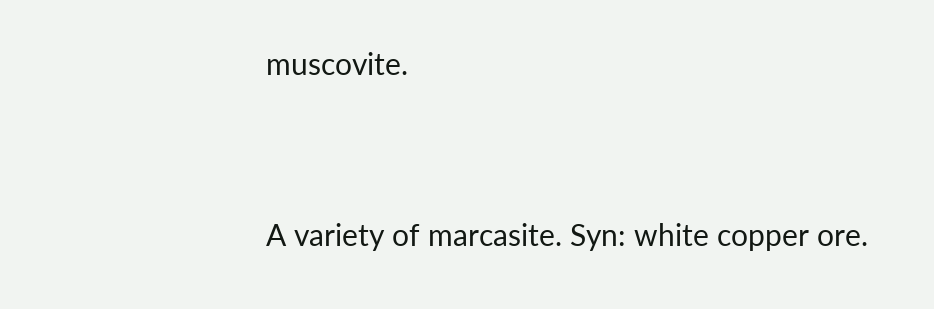muscovite.


A variety of marcasite. Syn: white copper ore.